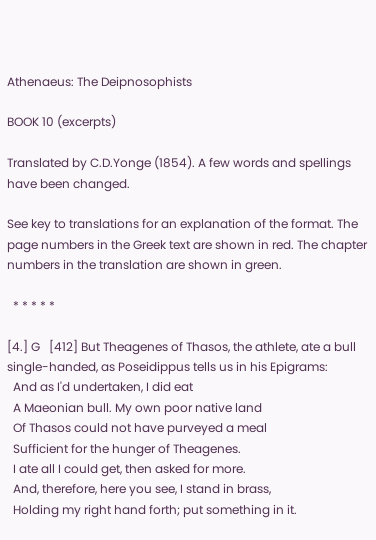Athenaeus: The Deipnosophists

BOOK 10 (excerpts)

Translated by C.D.Yonge (1854). A few words and spellings have been changed.

See key to translations for an explanation of the format. The page numbers in the Greek text are shown in red. The chapter numbers in the translation are shown in green.

  * * * * *

[4.] G   [412] But Theagenes of Thasos, the athlete, ate a bull single-handed, as Poseidippus tells us in his Epigrams:
  And as I'd undertaken, I did eat
  A Maeonian bull. My own poor native land
  Of Thasos could not have purveyed a meal
  Sufficient for the hunger of Theagenes.
  I ate all I could get, then asked for more.
  And, therefore, here you see, I stand in brass,
  Holding my right hand forth; put something in it.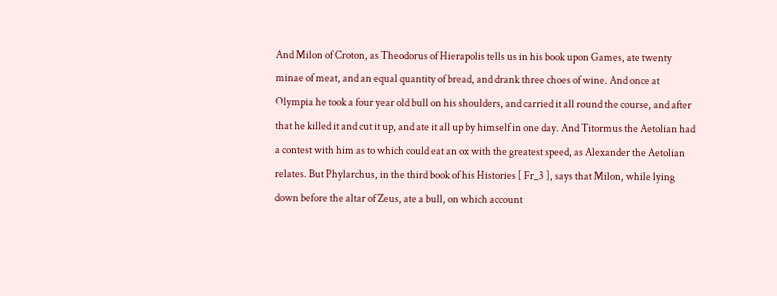And Milon of Croton, as Theodorus of Hierapolis tells us in his book upon Games, ate twenty minae of meat, and an equal quantity of bread, and drank three choes of wine. And once at Olympia he took a four year old bull on his shoulders, and carried it all round the course, and after that he killed it and cut it up, and ate it all up by himself in one day. And Titormus the Aetolian had a contest with him as to which could eat an ox with the greatest speed, as Alexander the Aetolian relates. But Phylarchus, in the third book of his Histories [ Fr_3 ], says that Milon, while lying down before the altar of Zeus, ate a bull, on which account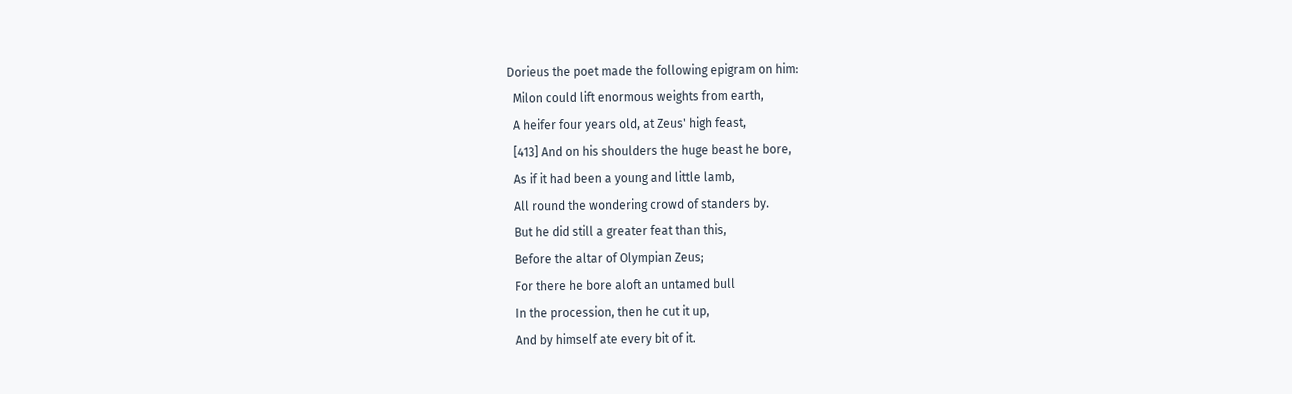Dorieus the poet made the following epigram on him:
  Milon could lift enormous weights from earth,
  A heifer four years old, at Zeus' high feast,
  [413] And on his shoulders the huge beast he bore,
  As if it had been a young and little lamb,
  All round the wondering crowd of standers by.
  But he did still a greater feat than this,
  Before the altar of Olympian Zeus;
  For there he bore aloft an untamed bull
  In the procession, then he cut it up,
  And by himself ate every bit of it.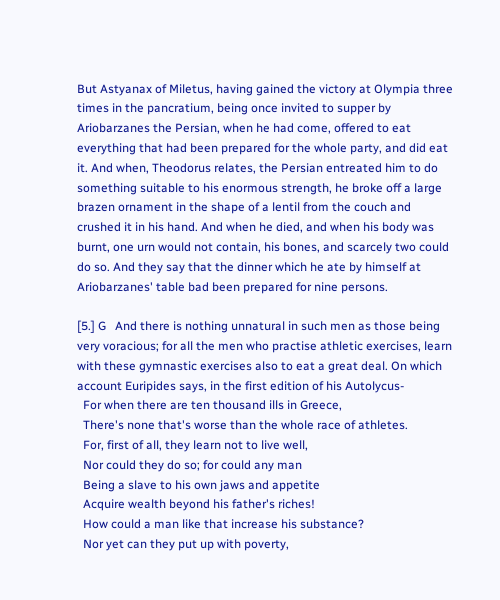But Astyanax of Miletus, having gained the victory at Olympia three times in the pancratium, being once invited to supper by Ariobarzanes the Persian, when he had come, offered to eat everything that had been prepared for the whole party, and did eat it. And when, Theodorus relates, the Persian entreated him to do something suitable to his enormous strength, he broke off a large brazen ornament in the shape of a lentil from the couch and crushed it in his hand. And when he died, and when his body was burnt, one urn would not contain, his bones, and scarcely two could do so. And they say that the dinner which he ate by himself at Ariobarzanes' table bad been prepared for nine persons.

[5.] G   And there is nothing unnatural in such men as those being very voracious; for all the men who practise athletic exercises, learn with these gymnastic exercises also to eat a great deal. On which account Euripides says, in the first edition of his Autolycus-
  For when there are ten thousand ills in Greece,
  There's none that's worse than the whole race of athletes.
  For, first of all, they learn not to live well,
  Nor could they do so; for could any man
  Being a slave to his own jaws and appetite
  Acquire wealth beyond his father's riches!
  How could a man like that increase his substance?
  Nor yet can they put up with poverty,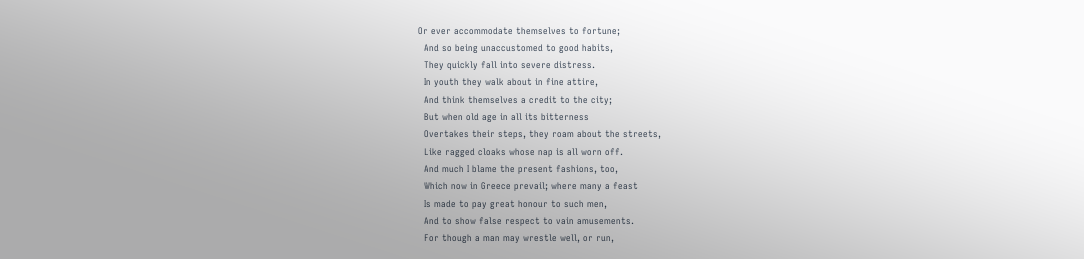Or ever accommodate themselves to fortune;
  And so being unaccustomed to good habits,
  They quickly fall into severe distress.
  In youth they walk about in fine attire,
  And think themselves a credit to the city;
  But when old age in all its bitterness
  Overtakes their steps, they roam about the streets,
  Like ragged cloaks whose nap is all worn off.
  And much I blame the present fashions, too,
  Which now in Greece prevail; where many a feast
  Is made to pay great honour to such men,
  And to show false respect to vain amusements.
  For though a man may wrestle well, or run,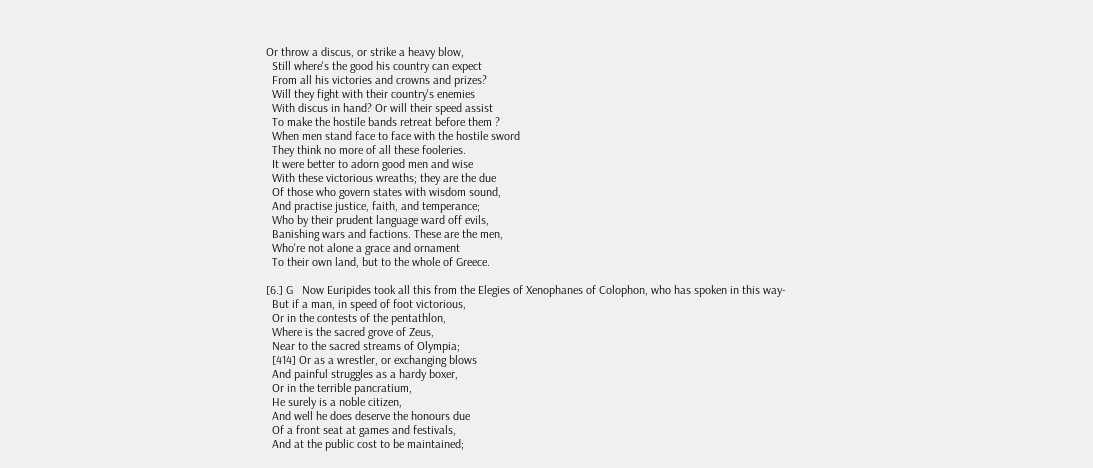Or throw a discus, or strike a heavy blow,
  Still where's the good his country can expect
  From all his victories and crowns and prizes?
  Will they fight with their country's enemies
  With discus in hand? Or will their speed assist
  To make the hostile bands retreat before them ?
  When men stand face to face with the hostile sword
  They think no more of all these fooleries.
  It were better to adorn good men and wise
  With these victorious wreaths; they are the due
  Of those who govern states with wisdom sound,
  And practise justice, faith, and temperance;
  Who by their prudent language ward off evils,
  Banishing wars and factions. These are the men,
  Who're not alone a grace and ornament
  To their own land, but to the whole of Greece.

[6.] G   Now Euripides took all this from the Elegies of Xenophanes of Colophon, who has spoken in this way-
  But if a man, in speed of foot victorious,
  Or in the contests of the pentathlon,
  Where is the sacred grove of Zeus,
  Near to the sacred streams of Olympia;
  [414] Or as a wrestler, or exchanging blows
  And painful struggles as a hardy boxer,
  Or in the terrible pancratium,
  He surely is a noble citizen,
  And well he does deserve the honours due
  Of a front seat at games and festivals,
  And at the public cost to be maintained;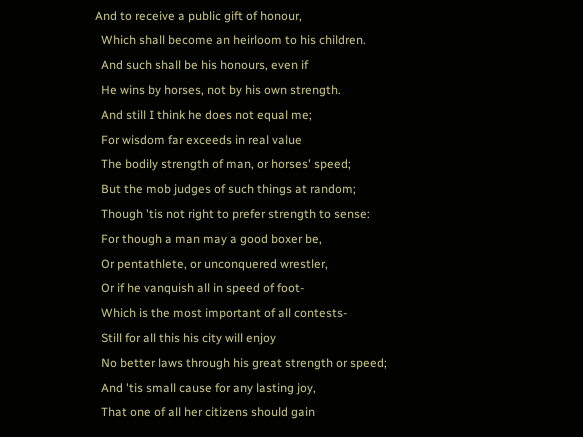And to receive a public gift of honour,
  Which shall become an heirloom to his children.
  And such shall be his honours, even if
  He wins by horses, not by his own strength.
  And still I think he does not equal me;
  For wisdom far exceeds in real value
  The bodily strength of man, or horses' speed;
  But the mob judges of such things at random;
  Though 'tis not right to prefer strength to sense:
  For though a man may a good boxer be,
  Or pentathlete, or unconquered wrestler,
  Or if he vanquish all in speed of foot-
  Which is the most important of all contests-
  Still for all this his city will enjoy
  No better laws through his great strength or speed;
  And 'tis small cause for any lasting joy,
  That one of all her citizens should gain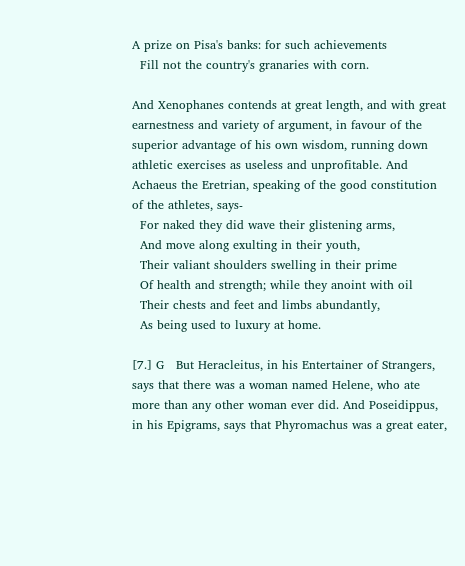A prize on Pisa's banks: for such achievements
  Fill not the country's granaries with corn.

And Xenophanes contends at great length, and with great earnestness and variety of argument, in favour of the superior advantage of his own wisdom, running down athletic exercises as useless and unprofitable. And Achaeus the Eretrian, speaking of the good constitution of the athletes, says-
  For naked they did wave their glistening arms,
  And move along exulting in their youth,
  Their valiant shoulders swelling in their prime
  Of health and strength; while they anoint with oil
  Their chests and feet and limbs abundantly,
  As being used to luxury at home.

[7.] G   But Heracleitus, in his Entertainer of Strangers, says that there was a woman named Helene, who ate more than any other woman ever did. And Poseidippus, in his Epigrams, says that Phyromachus was a great eater,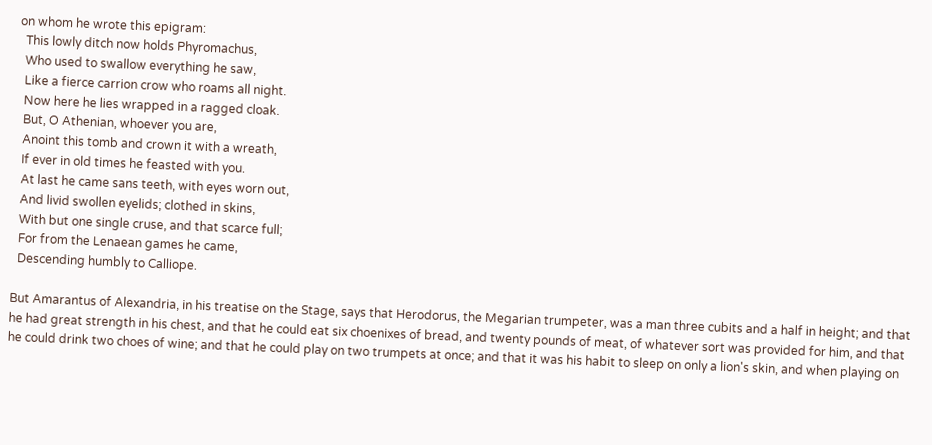on whom he wrote this epigram:
  This lowly ditch now holds Phyromachus,
  Who used to swallow everything he saw,
  Like a fierce carrion crow who roams all night.
  Now here he lies wrapped in a ragged cloak.
  But, O Athenian, whoever you are,
  Anoint this tomb and crown it with a wreath,
  If ever in old times he feasted with you.
  At last he came sans teeth, with eyes worn out,
  And livid swollen eyelids; clothed in skins,
  With but one single cruse, and that scarce full;
  For from the Lenaean games he came,
  Descending humbly to Calliope.

But Amarantus of Alexandria, in his treatise on the Stage, says that Herodorus, the Megarian trumpeter, was a man three cubits and a half in height; and that he had great strength in his chest, and that he could eat six choenixes of bread, and twenty pounds of meat, of whatever sort was provided for him, and that he could drink two choes of wine; and that he could play on two trumpets at once; and that it was his habit to sleep on only a lion's skin, and when playing on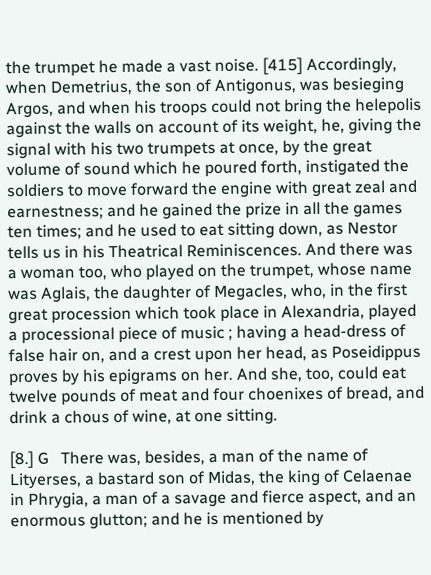the trumpet he made a vast noise. [415] Accordingly, when Demetrius, the son of Antigonus, was besieging Argos, and when his troops could not bring the helepolis against the walls on account of its weight, he, giving the signal with his two trumpets at once, by the great volume of sound which he poured forth, instigated the soldiers to move forward the engine with great zeal and earnestness; and he gained the prize in all the games ten times; and he used to eat sitting down, as Nestor tells us in his Theatrical Reminiscences. And there was a woman too, who played on the trumpet, whose name was Aglais, the daughter of Megacles, who, in the first great procession which took place in Alexandria, played a processional piece of music ; having a head-dress of false hair on, and a crest upon her head, as Poseidippus proves by his epigrams on her. And she, too, could eat twelve pounds of meat and four choenixes of bread, and drink a chous of wine, at one sitting.

[8.] G   There was, besides, a man of the name of Lityerses, a bastard son of Midas, the king of Celaenae in Phrygia, a man of a savage and fierce aspect, and an enormous glutton; and he is mentioned by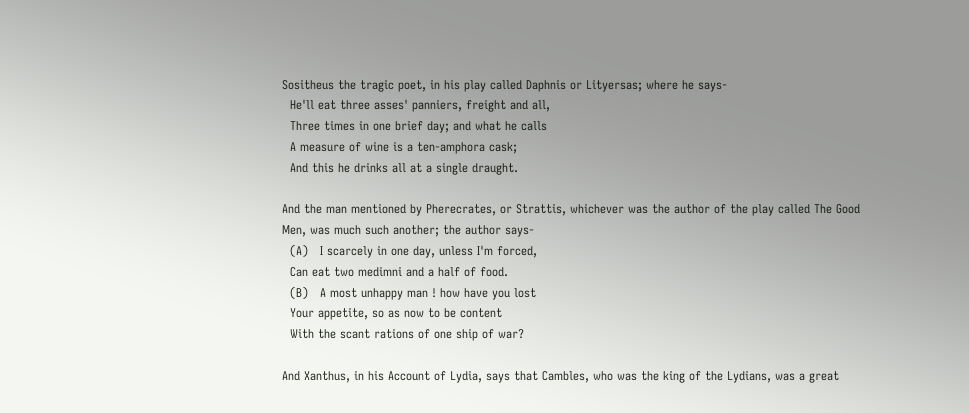Sositheus the tragic poet, in his play called Daphnis or Lityersas; where he says-
  He'll eat three asses' panniers, freight and all,
  Three times in one brief day; and what he calls
  A measure of wine is a ten-amphora cask;
  And this he drinks all at a single draught.

And the man mentioned by Pherecrates, or Strattis, whichever was the author of the play called The Good Men, was much such another; the author says-
  (A)   I scarcely in one day, unless I'm forced,
  Can eat two medimni and a half of food.
  (B)   A most unhappy man ! how have you lost
  Your appetite, so as now to be content
  With the scant rations of one ship of war?

And Xanthus, in his Account of Lydia, says that Cambles, who was the king of the Lydians, was a great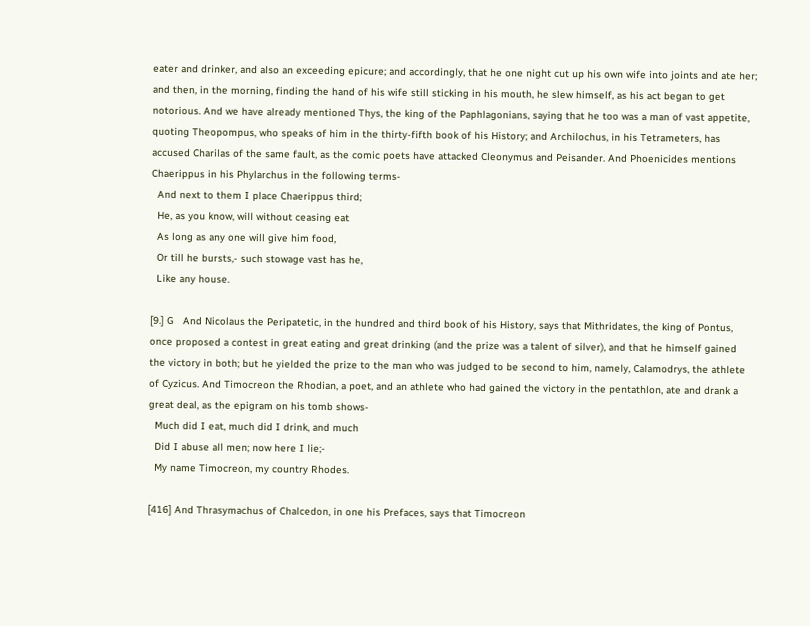eater and drinker, and also an exceeding epicure; and accordingly, that he one night cut up his own wife into joints and ate her; and then, in the morning, finding the hand of his wife still sticking in his mouth, he slew himself, as his act began to get notorious. And we have already mentioned Thys, the king of the Paphlagonians, saying that he too was a man of vast appetite, quoting Theopompus, who speaks of him in the thirty-fifth book of his History; and Archilochus, in his Tetrameters, has accused Charilas of the same fault, as the comic poets have attacked Cleonymus and Peisander. And Phoenicides mentions Chaerippus in his Phylarchus in the following terms-
  And next to them I place Chaerippus third;
  He, as you know, will without ceasing eat
  As long as any one will give him food,
  Or till he bursts,- such stowage vast has he,
  Like any house.

[9.] G   And Nicolaus the Peripatetic, in the hundred and third book of his History, says that Mithridates, the king of Pontus, once proposed a contest in great eating and great drinking (and the prize was a talent of silver), and that he himself gained the victory in both; but he yielded the prize to the man who was judged to be second to him, namely, Calamodrys, the athlete of Cyzicus. And Timocreon the Rhodian, a poet, and an athlete who had gained the victory in the pentathlon, ate and drank a great deal, as the epigram on his tomb shows-
  Much did I eat, much did I drink, and much
  Did I abuse all men; now here I lie;-
  My name Timocreon, my country Rhodes.

[416] And Thrasymachus of Chalcedon, in one his Prefaces, says that Timocreon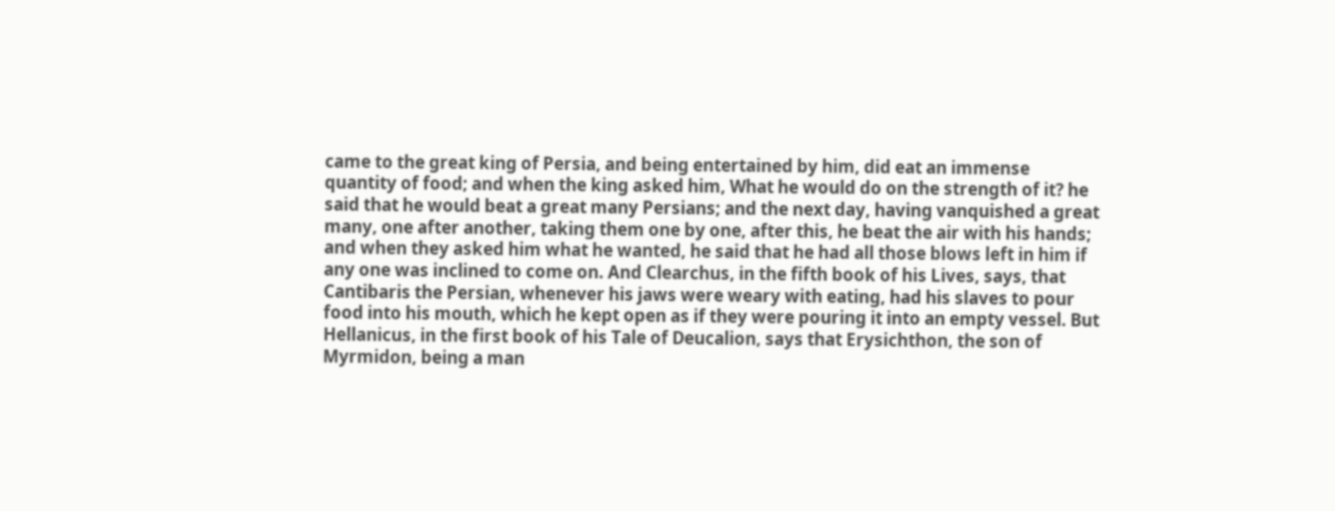came to the great king of Persia, and being entertained by him, did eat an immense quantity of food; and when the king asked him, What he would do on the strength of it? he said that he would beat a great many Persians; and the next day, having vanquished a great many, one after another, taking them one by one, after this, he beat the air with his hands; and when they asked him what he wanted, he said that he had all those blows left in him if any one was inclined to come on. And Clearchus, in the fifth book of his Lives, says, that Cantibaris the Persian, whenever his jaws were weary with eating, had his slaves to pour food into his mouth, which he kept open as if they were pouring it into an empty vessel. But Hellanicus, in the first book of his Tale of Deucalion, says that Erysichthon, the son of Myrmidon, being a man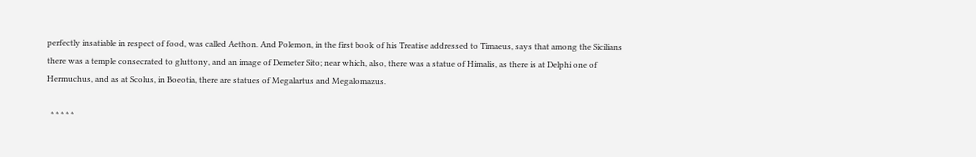perfectly insatiable in respect of food, was called Aethon. And Polemon, in the first book of his Treatise addressed to Timaeus, says that among the Sicilians there was a temple consecrated to gluttony, and an image of Demeter Sito; near which, also, there was a statue of Himalis, as there is at Delphi one of Hermuchus, and as at Scolus, in Boeotia, there are statues of Megalartus and Megalomazus.

  * * * * *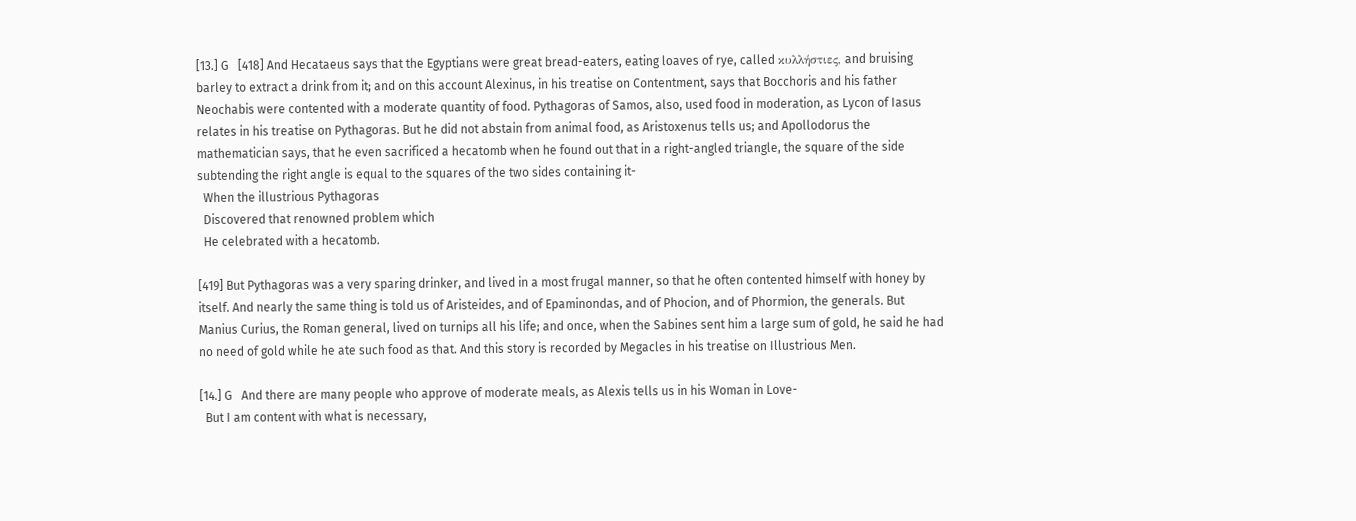[13.] G   [418] And Hecataeus says that the Egyptians were great bread-eaters, eating loaves of rye, called κυλλήστιες, and bruising barley to extract a drink from it; and on this account Alexinus, in his treatise on Contentment, says that Bocchoris and his father Neochabis were contented with a moderate quantity of food. Pythagoras of Samos, also, used food in moderation, as Lycon of Iasus relates in his treatise on Pythagoras. But he did not abstain from animal food, as Aristoxenus tells us; and Apollodorus the mathematician says, that he even sacrificed a hecatomb when he found out that in a right-angled triangle, the square of the side subtending the right angle is equal to the squares of the two sides containing it-
  When the illustrious Pythagoras
  Discovered that renowned problem which
  He celebrated with a hecatomb.

[419] But Pythagoras was a very sparing drinker, and lived in a most frugal manner, so that he often contented himself with honey by itself. And nearly the same thing is told us of Aristeides, and of Epaminondas, and of Phocion, and of Phormion, the generals. But Manius Curius, the Roman general, lived on turnips all his life; and once, when the Sabines sent him a large sum of gold, he said he had no need of gold while he ate such food as that. And this story is recorded by Megacles in his treatise on Illustrious Men.

[14.] G   And there are many people who approve of moderate meals, as Alexis tells us in his Woman in Love-
  But I am content with what is necessary,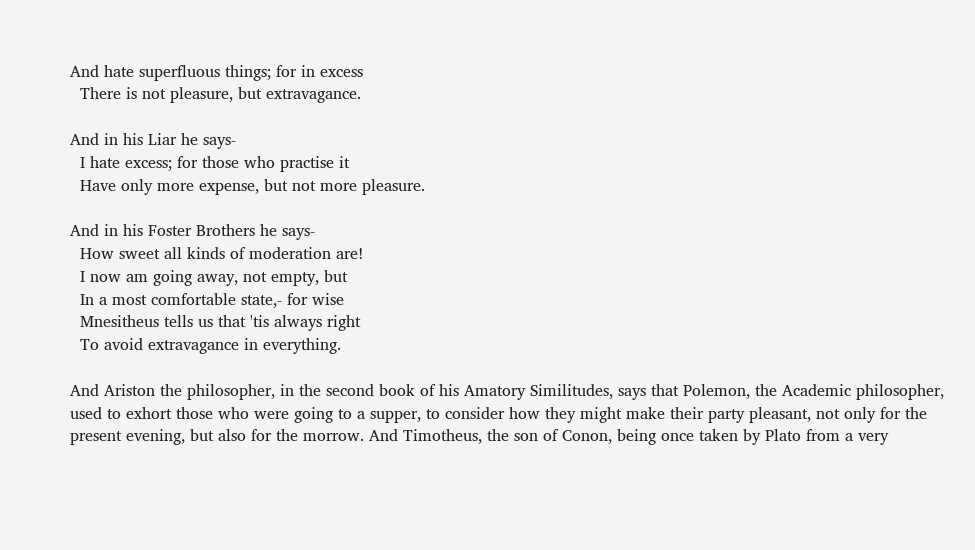And hate superfluous things; for in excess
  There is not pleasure, but extravagance.

And in his Liar he says-
  I hate excess; for those who practise it
  Have only more expense, but not more pleasure.

And in his Foster Brothers he says-
  How sweet all kinds of moderation are!
  I now am going away, not empty, but
  In a most comfortable state,- for wise
  Mnesitheus tells us that 'tis always right
  To avoid extravagance in everything.

And Ariston the philosopher, in the second book of his Amatory Similitudes, says that Polemon, the Academic philosopher, used to exhort those who were going to a supper, to consider how they might make their party pleasant, not only for the present evening, but also for the morrow. And Timotheus, the son of Conon, being once taken by Plato from a very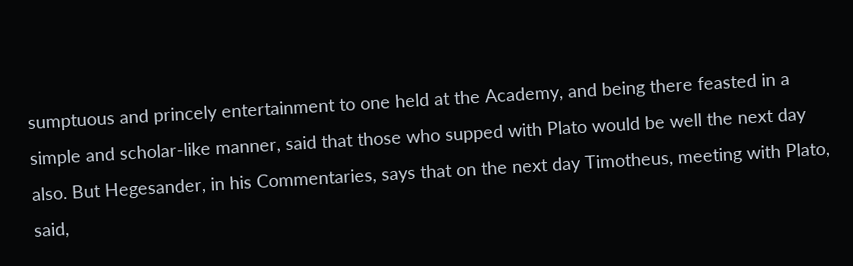sumptuous and princely entertainment to one held at the Academy, and being there feasted in a simple and scholar-like manner, said that those who supped with Plato would be well the next day also. But Hegesander, in his Commentaries, says that on the next day Timotheus, meeting with Plato, said,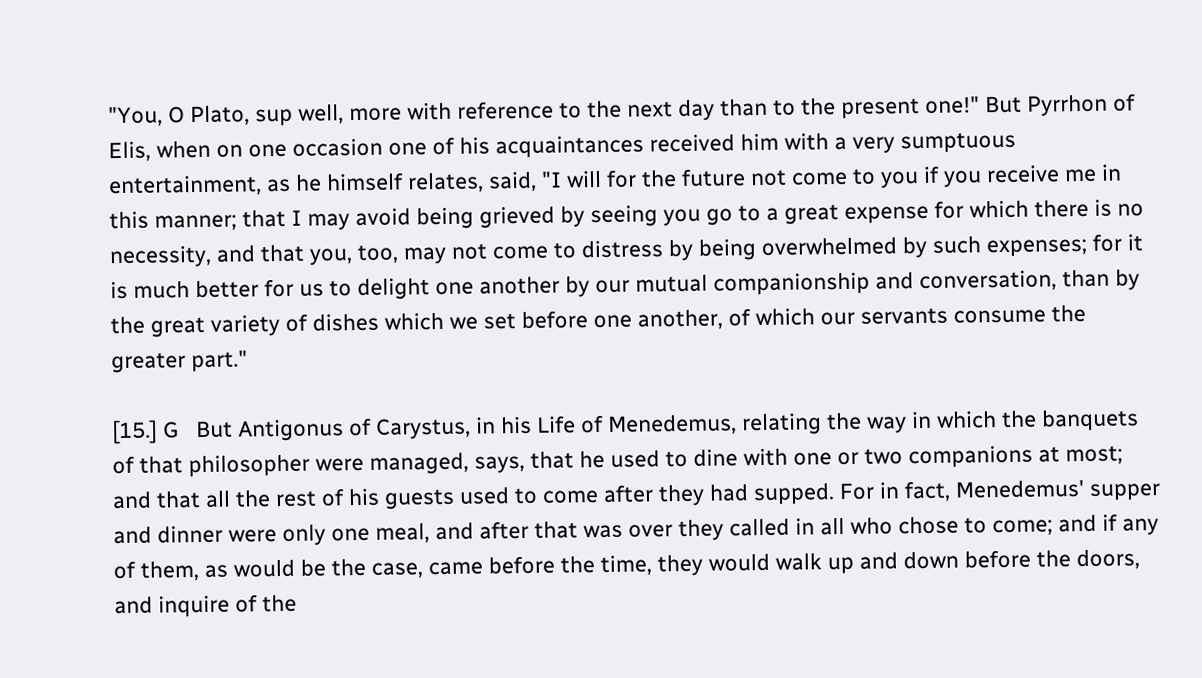"You, O Plato, sup well, more with reference to the next day than to the present one!" But Pyrrhon of Elis, when on one occasion one of his acquaintances received him with a very sumptuous entertainment, as he himself relates, said, "I will for the future not come to you if you receive me in this manner; that I may avoid being grieved by seeing you go to a great expense for which there is no necessity, and that you, too, may not come to distress by being overwhelmed by such expenses; for it is much better for us to delight one another by our mutual companionship and conversation, than by the great variety of dishes which we set before one another, of which our servants consume the greater part."

[15.] G   But Antigonus of Carystus, in his Life of Menedemus, relating the way in which the banquets of that philosopher were managed, says, that he used to dine with one or two companions at most; and that all the rest of his guests used to come after they had supped. For in fact, Menedemus' supper and dinner were only one meal, and after that was over they called in all who chose to come; and if any of them, as would be the case, came before the time, they would walk up and down before the doors, and inquire of the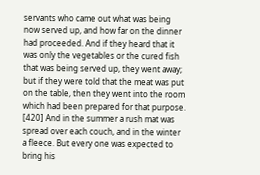servants who came out what was being now served up, and how far on the dinner had proceeded. And if they heard that it was only the vegetables or the cured fish that was being served up, they went away; but if they were told that the meat was put on the table, then they went into the room which had been prepared for that purpose. [420] And in the summer a rush mat was spread over each couch, and in the winter a fleece. But every one was expected to bring his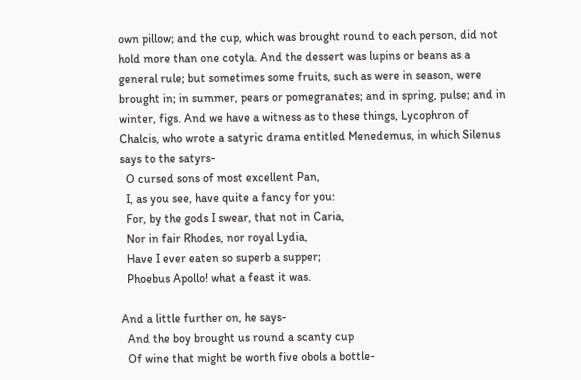own pillow; and the cup, which was brought round to each person, did not hold more than one cotyla. And the dessert was lupins or beans as a general rule; but sometimes some fruits, such as were in season, were brought in; in summer, pears or pomegranates; and in spring, pulse; and in winter, figs. And we have a witness as to these things, Lycophron of Chalcis, who wrote a satyric drama entitled Menedemus, in which Silenus says to the satyrs-
  O cursed sons of most excellent Pan,
  I, as you see, have quite a fancy for you:
  For, by the gods I swear, that not in Caria,
  Nor in fair Rhodes, nor royal Lydia,
  Have I ever eaten so superb a supper;
  Phoebus Apollo! what a feast it was.

And a little further on, he says-
  And the boy brought us round a scanty cup
  Of wine that might be worth five obols a bottle-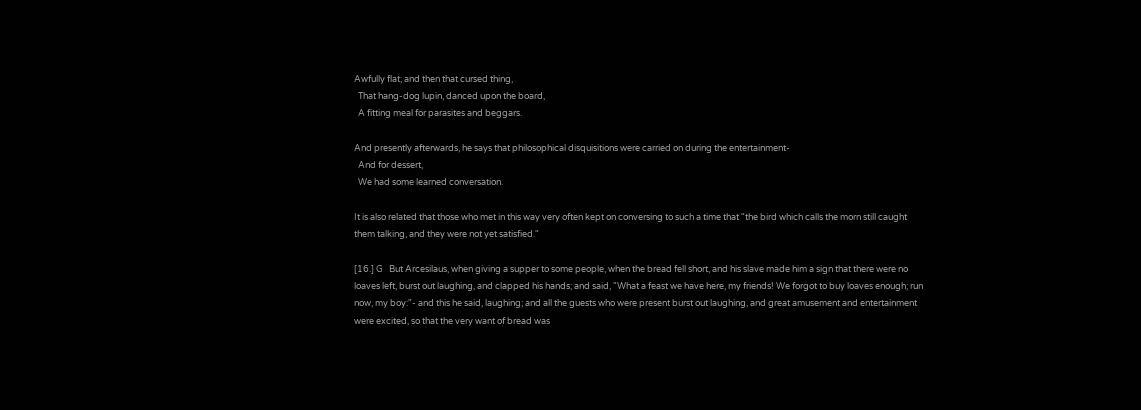Awfully flat; and then that cursed thing,
  That hang-dog lupin, danced upon the board,
  A fitting meal for parasites and beggars.

And presently afterwards, he says that philosophical disquisitions were carried on during the entertainment-
  And for dessert,
  We had some learned conversation.

It is also related that those who met in this way very often kept on conversing to such a time that "the bird which calls the morn still caught them talking, and they were not yet satisfied."

[16.] G   But Arcesilaus, when giving a supper to some people, when the bread fell short, and his slave made him a sign that there were no loaves left, burst out laughing, and clapped his hands; and said, "What a feast we have here, my friends! We forgot to buy loaves enough; run now, my boy:"- and this he said, laughing; and all the guests who were present burst out laughing, and great amusement and entertainment were excited, so that the very want of bread was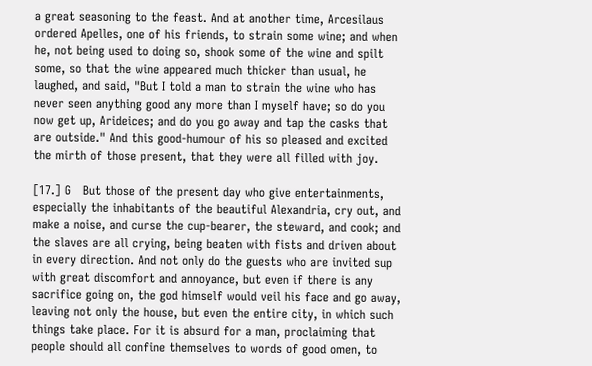a great seasoning to the feast. And at another time, Arcesilaus ordered Apelles, one of his friends, to strain some wine; and when he, not being used to doing so, shook some of the wine and spilt some, so that the wine appeared much thicker than usual, he laughed, and said, "But I told a man to strain the wine who has never seen anything good any more than I myself have; so do you now get up, Arideices; and do you go away and tap the casks that are outside." And this good-humour of his so pleased and excited the mirth of those present, that they were all filled with joy.

[17.] G   But those of the present day who give entertainments, especially the inhabitants of the beautiful Alexandria, cry out, and make a noise, and curse the cup-bearer, the steward, and cook; and the slaves are all crying, being beaten with fists and driven about in every direction. And not only do the guests who are invited sup with great discomfort and annoyance, but even if there is any sacrifice going on, the god himself would veil his face and go away, leaving not only the house, but even the entire city, in which such things take place. For it is absurd for a man, proclaiming that people should all confine themselves to words of good omen, to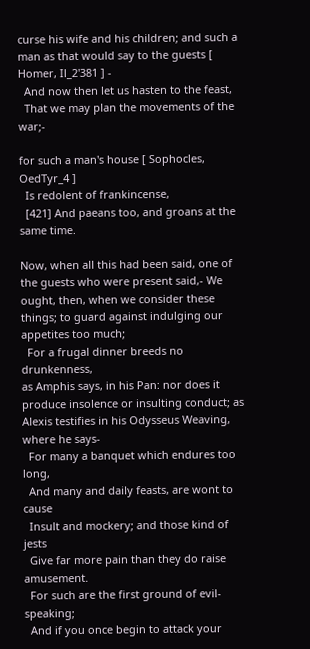curse his wife and his children; and such a man as that would say to the guests [ Homer, Il_2'381 ] -
  And now then let us hasten to the feast,
  That we may plan the movements of the war;-

for such a man's house [ Sophocles, OedTyr_4 ]
  Is redolent of frankincense,
  [421] And paeans too, and groans at the same time.

Now, when all this had been said, one of the guests who were present said,- We ought, then, when we consider these things; to guard against indulging our appetites too much;
  For a frugal dinner breeds no drunkenness,
as Amphis says, in his Pan: nor does it produce insolence or insulting conduct; as Alexis testifies in his Odysseus Weaving, where he says-
  For many a banquet which endures too long,
  And many and daily feasts, are wont to cause
  Insult and mockery; and those kind of jests
  Give far more pain than they do raise amusement.
  For such are the first ground of evil-speaking;
  And if you once begin to attack your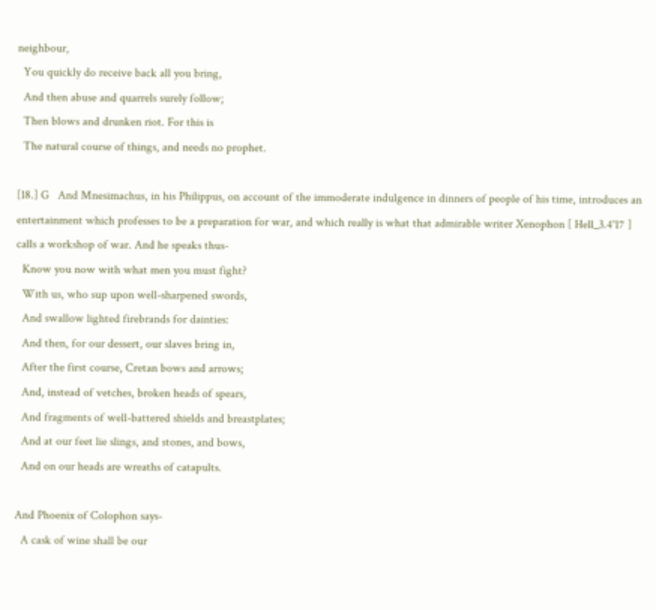neighbour,
  You quickly do receive back all you bring,
  And then abuse and quarrels surely follow;
  Then blows and drunken riot. For this is
  The natural course of things, and needs no prophet.

[18.] G   And Mnesimachus, in his Philippus, on account of the immoderate indulgence in dinners of people of his time, introduces an entertainment which professes to be a preparation for war, and which really is what that admirable writer Xenophon [ Hell_3.4'17 ] calls a workshop of war. And he speaks thus-
  Know you now with what men you must fight?
  With us, who sup upon well-sharpened swords,
  And swallow lighted firebrands for dainties:
  And then, for our dessert, our slaves bring in,
  After the first course, Cretan bows and arrows;
  And, instead of vetches, broken heads of spears,
  And fragments of well-battered shields and breastplates;
  And at our feet lie slings, and stones, and bows,
  And on our heads are wreaths of catapults.

And Phoenix of Colophon says-
  A cask of wine shall be our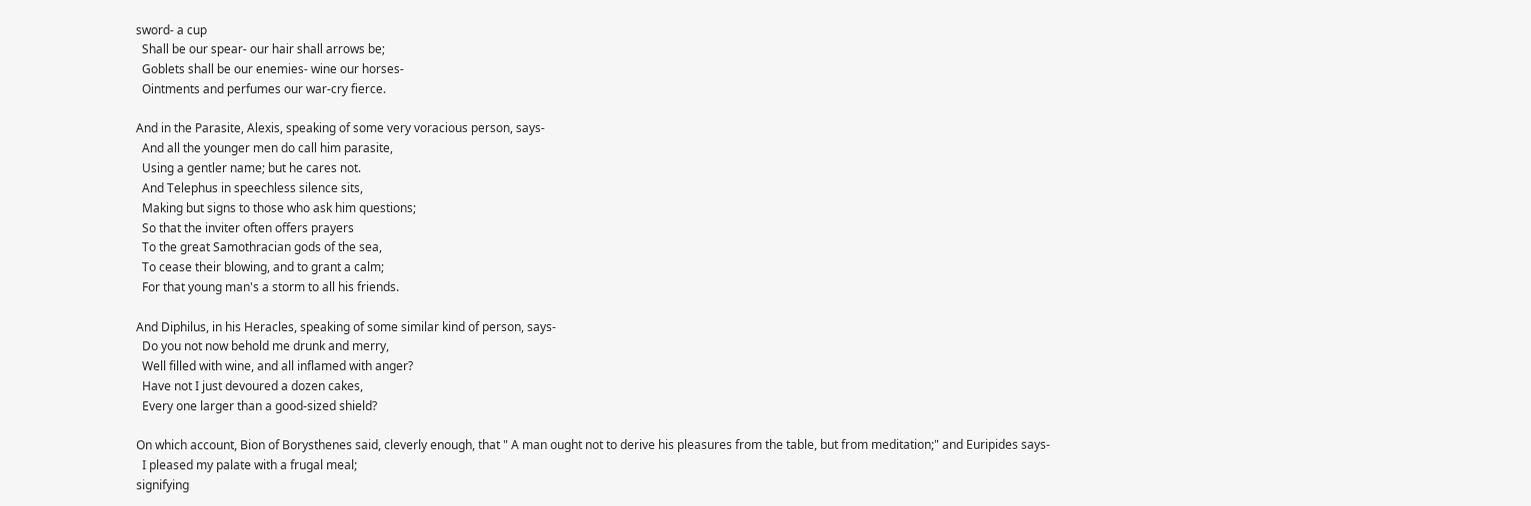sword- a cup
  Shall be our spear- our hair shall arrows be;
  Goblets shall be our enemies- wine our horses-
  Ointments and perfumes our war-cry fierce.

And in the Parasite, Alexis, speaking of some very voracious person, says-
  And all the younger men do call him parasite,
  Using a gentler name; but he cares not.
  And Telephus in speechless silence sits,
  Making but signs to those who ask him questions;
  So that the inviter often offers prayers
  To the great Samothracian gods of the sea,
  To cease their blowing, and to grant a calm;
  For that young man's a storm to all his friends.

And Diphilus, in his Heracles, speaking of some similar kind of person, says-
  Do you not now behold me drunk and merry,
  Well filled with wine, and all inflamed with anger?
  Have not I just devoured a dozen cakes,
  Every one larger than a good-sized shield?

On which account, Bion of Borysthenes said, cleverly enough, that " A man ought not to derive his pleasures from the table, but from meditation;" and Euripides says-
  I pleased my palate with a frugal meal;
signifying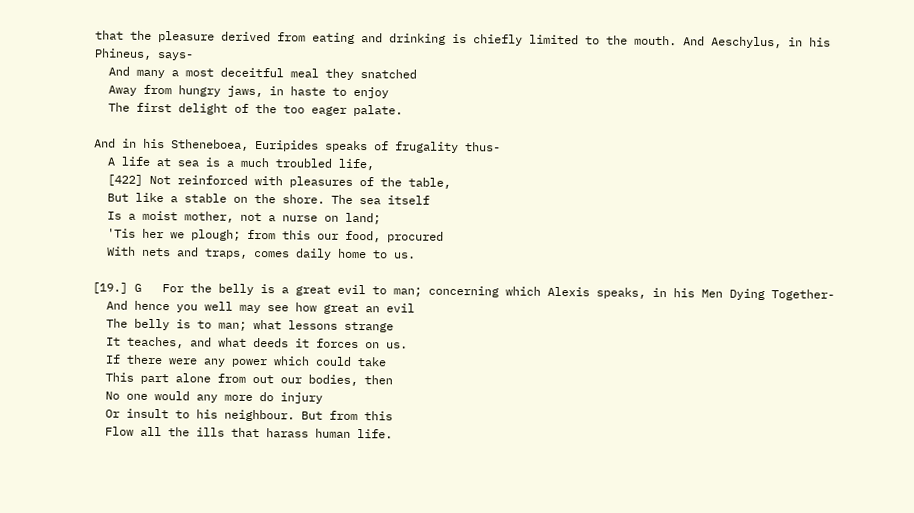that the pleasure derived from eating and drinking is chiefly limited to the mouth. And Aeschylus, in his Phineus, says-
  And many a most deceitful meal they snatched
  Away from hungry jaws, in haste to enjoy
  The first delight of the too eager palate.

And in his Stheneboea, Euripides speaks of frugality thus-
  A life at sea is a much troubled life,
  [422] Not reinforced with pleasures of the table,
  But like a stable on the shore. The sea itself
  Is a moist mother, not a nurse on land;
  'Tis her we plough; from this our food, procured
  With nets and traps, comes daily home to us.

[19.] G   For the belly is a great evil to man; concerning which Alexis speaks, in his Men Dying Together-
  And hence you well may see how great an evil
  The belly is to man; what lessons strange
  It teaches, and what deeds it forces on us.
  If there were any power which could take
  This part alone from out our bodies, then
  No one would any more do injury
  Or insult to his neighbour. But from this
  Flow all the ills that harass human life.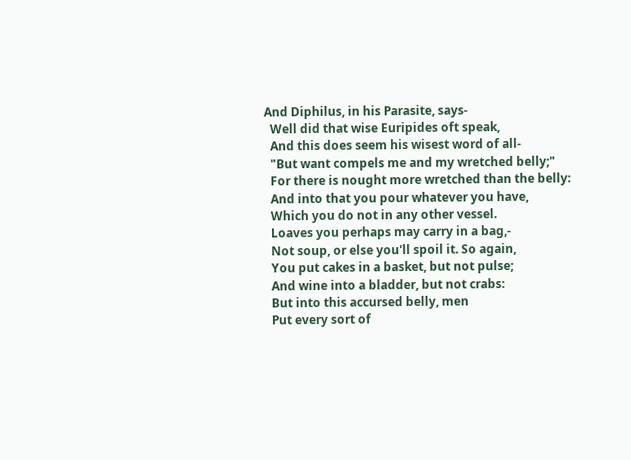And Diphilus, in his Parasite, says-
  Well did that wise Euripides oft speak,
  And this does seem his wisest word of all-
  "But want compels me and my wretched belly;"
  For there is nought more wretched than the belly:
  And into that you pour whatever you have,
  Which you do not in any other vessel.
  Loaves you perhaps may carry in a bag,-
  Not soup, or else you'll spoil it. So again,
  You put cakes in a basket, but not pulse;
  And wine into a bladder, but not crabs:
  But into this accursed belly, men
  Put every sort of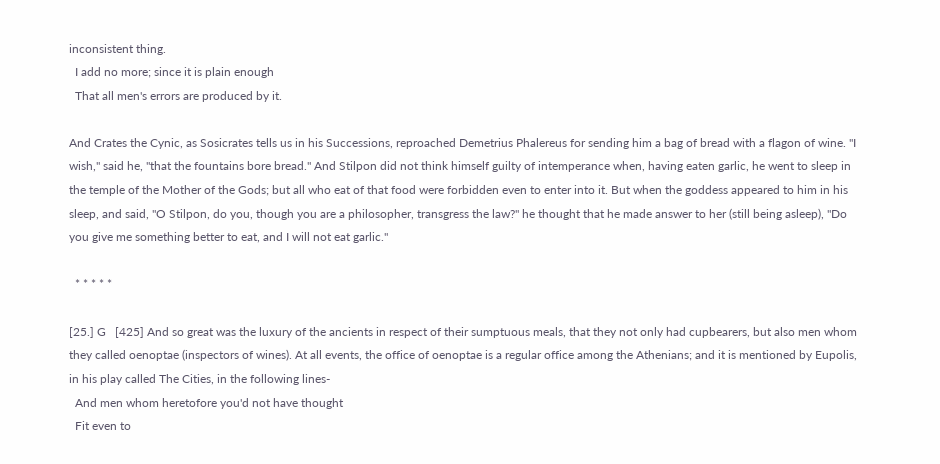inconsistent thing.
  I add no more; since it is plain enough
  That all men's errors are produced by it.

And Crates the Cynic, as Sosicrates tells us in his Successions, reproached Demetrius Phalereus for sending him a bag of bread with a flagon of wine. "I wish," said he, "that the fountains bore bread." And Stilpon did not think himself guilty of intemperance when, having eaten garlic, he went to sleep in the temple of the Mother of the Gods; but all who eat of that food were forbidden even to enter into it. But when the goddess appeared to him in his sleep, and said, "O Stilpon, do you, though you are a philosopher, transgress the law?" he thought that he made answer to her (still being asleep), "Do you give me something better to eat, and I will not eat garlic."

  * * * * *

[25.] G   [425] And so great was the luxury of the ancients in respect of their sumptuous meals, that they not only had cupbearers, but also men whom they called oenoptae (inspectors of wines). At all events, the office of oenoptae is a regular office among the Athenians; and it is mentioned by Eupolis, in his play called The Cities, in the following lines-
  And men whom heretofore you'd not have thought
  Fit even to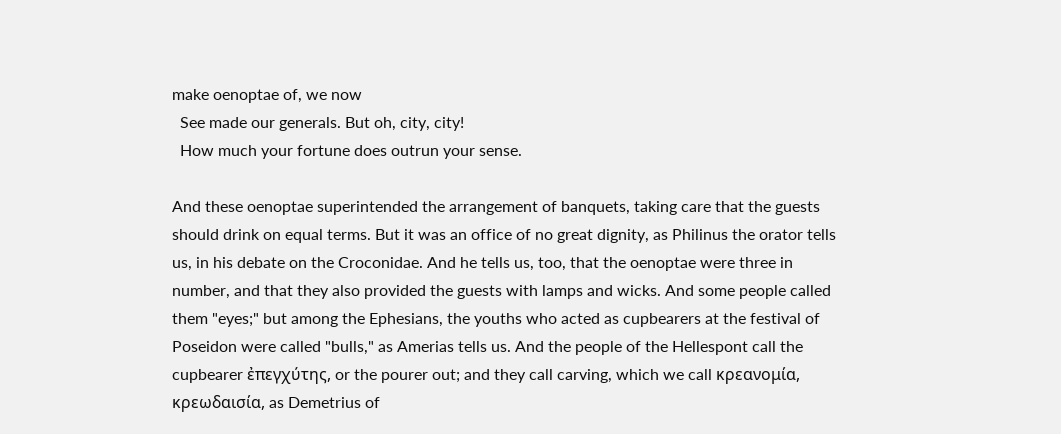make oenoptae of, we now
  See made our generals. But oh, city, city!
  How much your fortune does outrun your sense.

And these oenoptae superintended the arrangement of banquets, taking care that the guests should drink on equal terms. But it was an office of no great dignity, as Philinus the orator tells us, in his debate on the Croconidae. And he tells us, too, that the oenoptae were three in number, and that they also provided the guests with lamps and wicks. And some people called them "eyes;" but among the Ephesians, the youths who acted as cupbearers at the festival of Poseidon were called "bulls," as Amerias tells us. And the people of the Hellespont call the cupbearer ἐπεγχύτης, or the pourer out; and they call carving, which we call κρεανομία, κρεωδαισία, as Demetrius of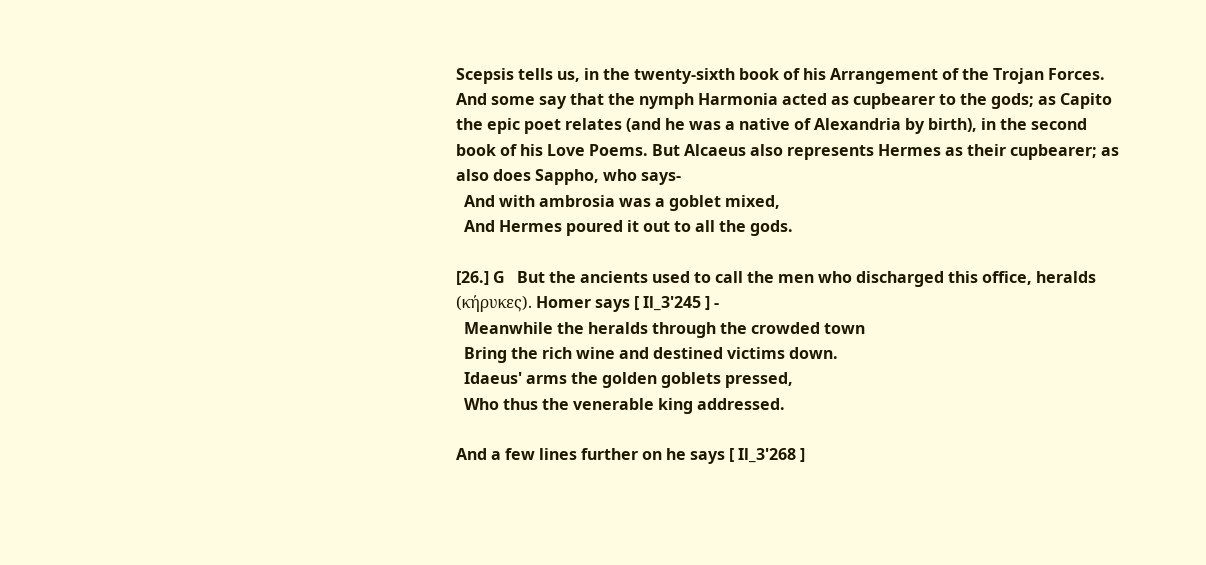Scepsis tells us, in the twenty-sixth book of his Arrangement of the Trojan Forces. And some say that the nymph Harmonia acted as cupbearer to the gods; as Capito the epic poet relates (and he was a native of Alexandria by birth), in the second book of his Love Poems. But Alcaeus also represents Hermes as their cupbearer; as also does Sappho, who says-
  And with ambrosia was a goblet mixed,
  And Hermes poured it out to all the gods.

[26.] G   But the ancients used to call the men who discharged this office, heralds (κήρυκες). Homer says [ Il_3'245 ] -
  Meanwhile the heralds through the crowded town
  Bring the rich wine and destined victims down.
  Idaeus' arms the golden goblets pressed,
  Who thus the venerable king addressed.

And a few lines further on he says [ Il_3'268 ]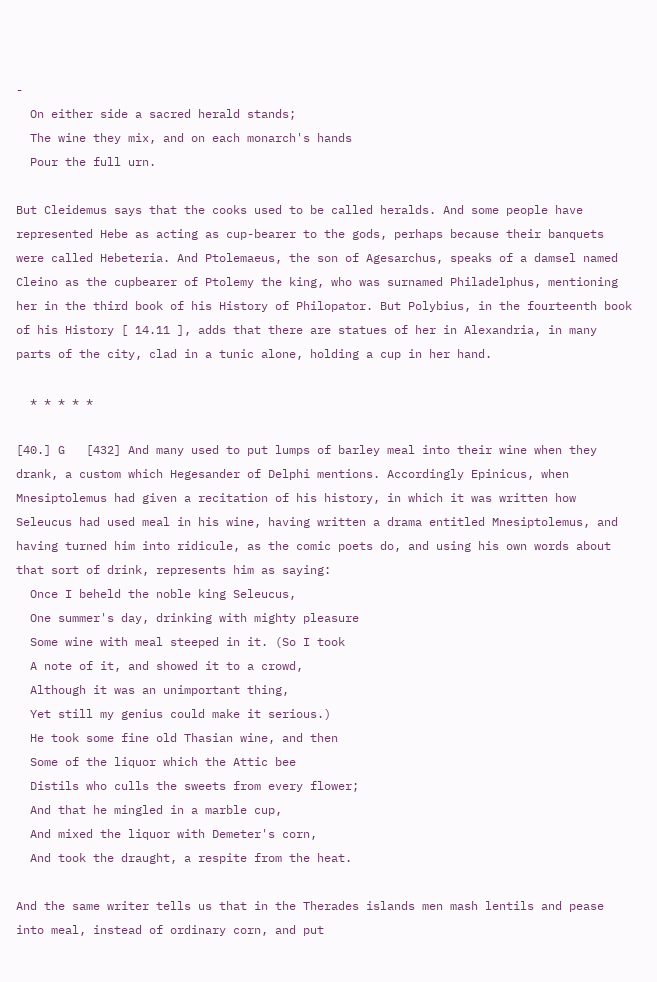-
  On either side a sacred herald stands;
  The wine they mix, and on each monarch's hands
  Pour the full urn.

But Cleidemus says that the cooks used to be called heralds. And some people have represented Hebe as acting as cup-bearer to the gods, perhaps because their banquets were called Hebeteria. And Ptolemaeus, the son of Agesarchus, speaks of a damsel named Cleino as the cupbearer of Ptolemy the king, who was surnamed Philadelphus, mentioning her in the third book of his History of Philopator. But Polybius, in the fourteenth book of his History [ 14.11 ], adds that there are statues of her in Alexandria, in many parts of the city, clad in a tunic alone, holding a cup in her hand.

  * * * * *

[40.] G   [432] And many used to put lumps of barley meal into their wine when they drank, a custom which Hegesander of Delphi mentions. Accordingly Epinicus, when Mnesiptolemus had given a recitation of his history, in which it was written how Seleucus had used meal in his wine, having written a drama entitled Mnesiptolemus, and having turned him into ridicule, as the comic poets do, and using his own words about that sort of drink, represents him as saying:
  Once I beheld the noble king Seleucus,
  One summer's day, drinking with mighty pleasure
  Some wine with meal steeped in it. (So I took
  A note of it, and showed it to a crowd,
  Although it was an unimportant thing,
  Yet still my genius could make it serious.)
  He took some fine old Thasian wine, and then
  Some of the liquor which the Attic bee
  Distils who culls the sweets from every flower;
  And that he mingled in a marble cup,
  And mixed the liquor with Demeter's corn,
  And took the draught, a respite from the heat.

And the same writer tells us that in the Therades islands men mash lentils and pease into meal, instead of ordinary corn, and put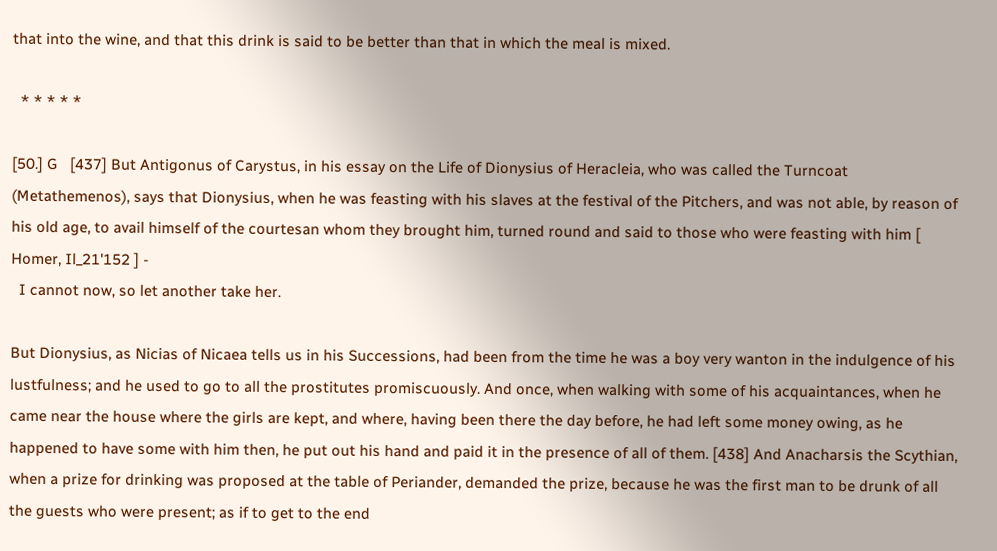that into the wine, and that this drink is said to be better than that in which the meal is mixed.

  * * * * *

[50.] G   [437] But Antigonus of Carystus, in his essay on the Life of Dionysius of Heracleia, who was called the Turncoat (Metathemenos), says that Dionysius, when he was feasting with his slaves at the festival of the Pitchers, and was not able, by reason of his old age, to avail himself of the courtesan whom they brought him, turned round and said to those who were feasting with him [ Homer, Il_21'152 ] -
  I cannot now, so let another take her.

But Dionysius, as Nicias of Nicaea tells us in his Successions, had been from the time he was a boy very wanton in the indulgence of his lustfulness; and he used to go to all the prostitutes promiscuously. And once, when walking with some of his acquaintances, when he came near the house where the girls are kept, and where, having been there the day before, he had left some money owing, as he happened to have some with him then, he put out his hand and paid it in the presence of all of them. [438] And Anacharsis the Scythian, when a prize for drinking was proposed at the table of Periander, demanded the prize, because he was the first man to be drunk of all the guests who were present; as if to get to the end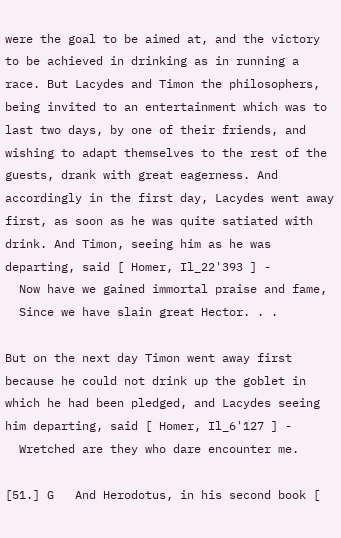were the goal to be aimed at, and the victory to be achieved in drinking as in running a race. But Lacydes and Timon the philosophers, being invited to an entertainment which was to last two days, by one of their friends, and wishing to adapt themselves to the rest of the guests, drank with great eagerness. And accordingly in the first day, Lacydes went away first, as soon as he was quite satiated with drink. And Timon, seeing him as he was departing, said [ Homer, Il_22'393 ] -
  Now have we gained immortal praise and fame,
  Since we have slain great Hector. . .

But on the next day Timon went away first because he could not drink up the goblet in which he had been pledged, and Lacydes seeing him departing, said [ Homer, Il_6'127 ] -
  Wretched are they who dare encounter me.

[51.] G   And Herodotus, in his second book [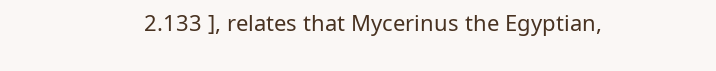2.133 ], relates that Mycerinus the Egyptian,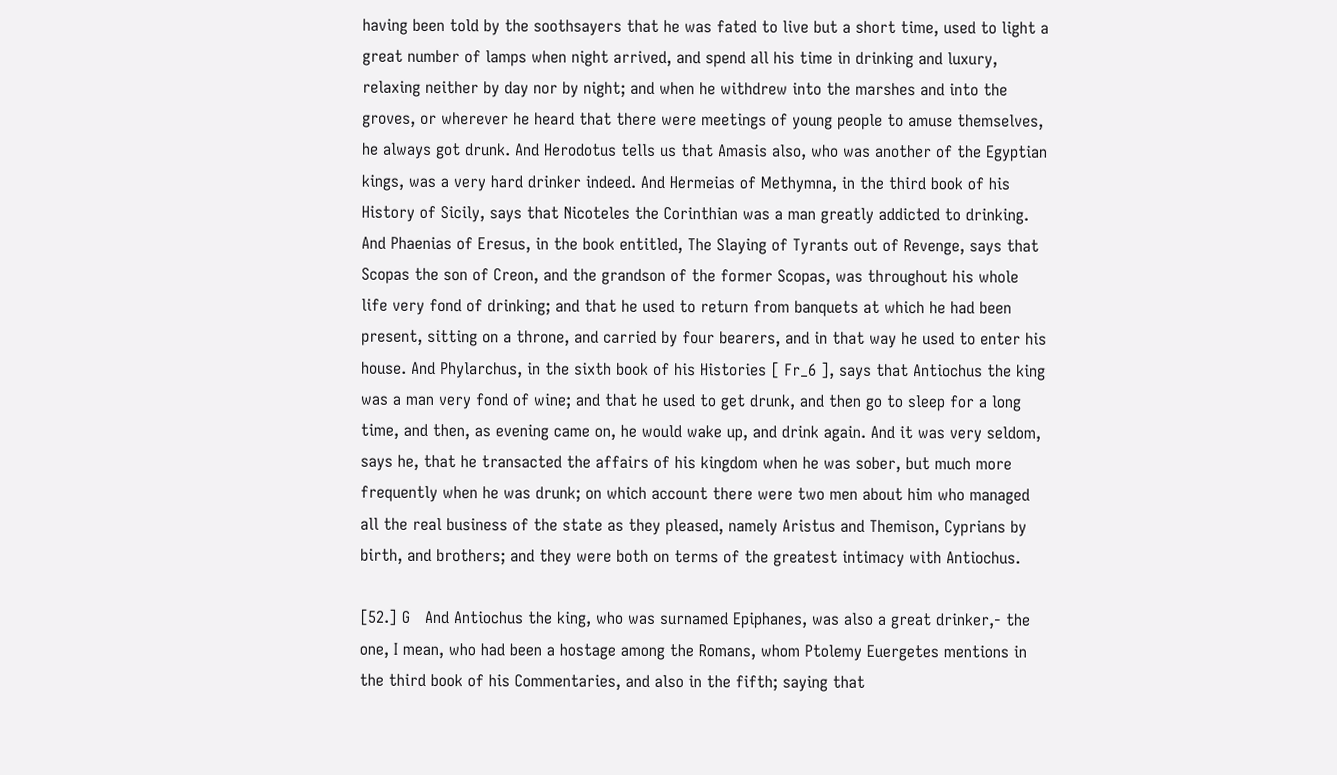having been told by the soothsayers that he was fated to live but a short time, used to light a great number of lamps when night arrived, and spend all his time in drinking and luxury, relaxing neither by day nor by night; and when he withdrew into the marshes and into the groves, or wherever he heard that there were meetings of young people to amuse themselves, he always got drunk. And Herodotus tells us that Amasis also, who was another of the Egyptian kings, was a very hard drinker indeed. And Hermeias of Methymna, in the third book of his History of Sicily, says that Nicoteles the Corinthian was a man greatly addicted to drinking. And Phaenias of Eresus, in the book entitled, The Slaying of Tyrants out of Revenge, says that Scopas the son of Creon, and the grandson of the former Scopas, was throughout his whole life very fond of drinking; and that he used to return from banquets at which he had been present, sitting on a throne, and carried by four bearers, and in that way he used to enter his house. And Phylarchus, in the sixth book of his Histories [ Fr_6 ], says that Antiochus the king was a man very fond of wine; and that he used to get drunk, and then go to sleep for a long time, and then, as evening came on, he would wake up, and drink again. And it was very seldom, says he, that he transacted the affairs of his kingdom when he was sober, but much more frequently when he was drunk; on which account there were two men about him who managed all the real business of the state as they pleased, namely Aristus and Themison, Cyprians by birth, and brothers; and they were both on terms of the greatest intimacy with Antiochus.

[52.] G   And Antiochus the king, who was surnamed Epiphanes, was also a great drinker,- the one, I mean, who had been a hostage among the Romans, whom Ptolemy Euergetes mentions in the third book of his Commentaries, and also in the fifth; saying that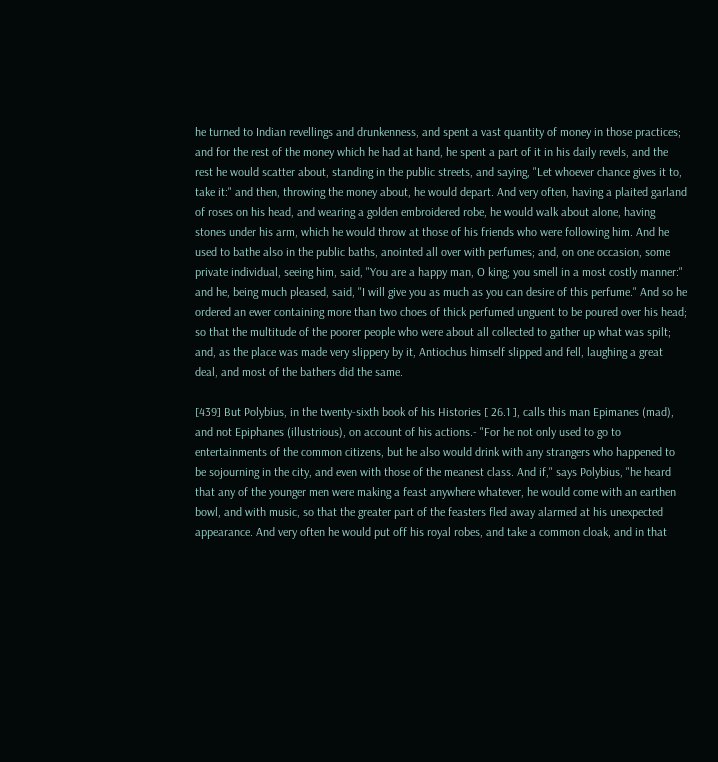he turned to Indian revellings and drunkenness, and spent a vast quantity of money in those practices; and for the rest of the money which he had at hand, he spent a part of it in his daily revels, and the rest he would scatter about, standing in the public streets, and saying, "Let whoever chance gives it to, take it:" and then, throwing the money about, he would depart. And very often, having a plaited garland of roses on his head, and wearing a golden embroidered robe, he would walk about alone, having stones under his arm, which he would throw at those of his friends who were following him. And he used to bathe also in the public baths, anointed all over with perfumes; and, on one occasion, some private individual, seeing him, said, "You are a happy man, O king; you smell in a most costly manner:" and he, being much pleased, said, "I will give you as much as you can desire of this perfume." And so he ordered an ewer containing more than two choes of thick perfumed unguent to be poured over his head; so that the multitude of the poorer people who were about all collected to gather up what was spilt; and, as the place was made very slippery by it, Antiochus himself slipped and fell, laughing a great deal, and most of the bathers did the same.

[439] But Polybius, in the twenty-sixth book of his Histories [ 26.1 ], calls this man Epimanes (mad), and not Epiphanes (illustrious), on account of his actions.- "For he not only used to go to entertainments of the common citizens, but he also would drink with any strangers who happened to be sojourning in the city, and even with those of the meanest class. And if," says Polybius, "he heard that any of the younger men were making a feast anywhere whatever, he would come with an earthen bowl, and with music, so that the greater part of the feasters fled away alarmed at his unexpected appearance. And very often he would put off his royal robes, and take a common cloak, and in that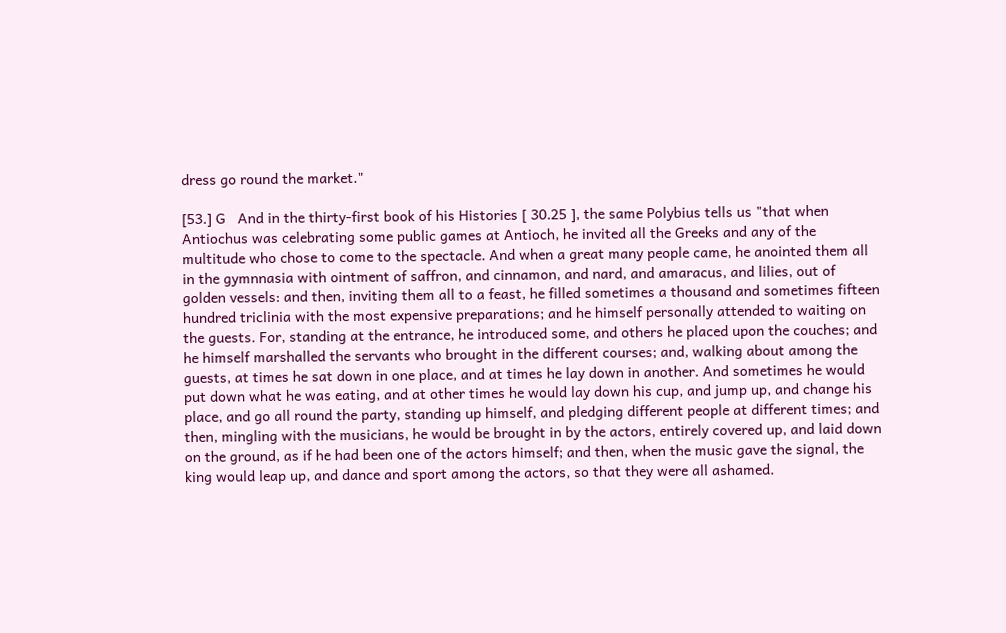dress go round the market."

[53.] G   And in the thirty-first book of his Histories [ 30.25 ], the same Polybius tells us "that when Antiochus was celebrating some public games at Antioch, he invited all the Greeks and any of the multitude who chose to come to the spectacle. And when a great many people came, he anointed them all in the gymnnasia with ointment of saffron, and cinnamon, and nard, and amaracus, and lilies, out of golden vessels: and then, inviting them all to a feast, he filled sometimes a thousand and sometimes fifteen hundred triclinia with the most expensive preparations; and he himself personally attended to waiting on the guests. For, standing at the entrance, he introduced some, and others he placed upon the couches; and he himself marshalled the servants who brought in the different courses; and, walking about among the guests, at times he sat down in one place, and at times he lay down in another. And sometimes he would put down what he was eating, and at other times he would lay down his cup, and jump up, and change his place, and go all round the party, standing up himself, and pledging different people at different times; and then, mingling with the musicians, he would be brought in by the actors, entirely covered up, and laid down on the ground, as if he had been one of the actors himself; and then, when the music gave the signal, the king would leap up, and dance and sport among the actors, so that they were all ashamed.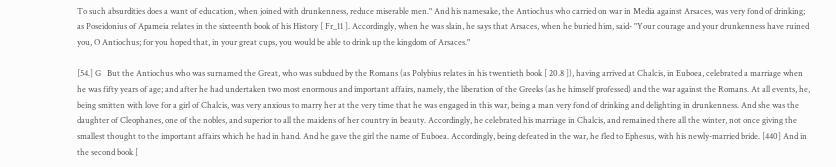To such absurdities does a want of education, when joined with drunkenness, reduce miserable men." And his namesake, the Antiochus who carried on war in Media against Arsaces, was very fond of drinking; as Poseidonius of Apameia relates in the sixteenth book of his History [ Fr_11 ]. Accordingly, when he was slain, he says that Arsaces, when he buried him, said- "Your courage and your drunkenness have ruined you, O Antiochus; for you hoped that, in your great cups, you would be able to drink up the kingdom of Arsaces."

[54.] G   But the Antiochus who was surnamed the Great, who was subdued by the Romans (as Polybius relates in his twentieth book [ 20.8 ]), having arrived at Chalcis, in Euboea, celebrated a marriage when he was fifty years of age; and after he had undertaken two most enormous and important affairs, namely, the liberation of the Greeks (as he himself professed) and the war against the Romans. At all events, he, being smitten with love for a girl of Chalcis, was very anxious to marry her at the very time that he was engaged in this war, being a man very fond of drinking and delighting in drunkenness. And she was the daughter of Cleophanes, one of the nobles, and superior to all the maidens of her country in beauty. Accordingly, he celebrated his marriage in Chalcis, and remained there all the winter, not once giving the smallest thought to the important affairs which he had in hand. And he gave the girl the name of Euboea. Accordingly, being defeated in the war, he fled to Ephesus, with his newly-married bride. [440] And in the second book [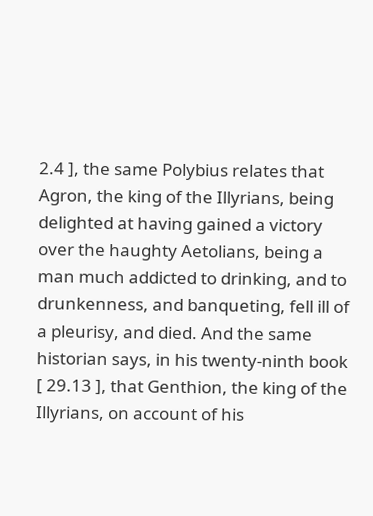2.4 ], the same Polybius relates that Agron, the king of the Illyrians, being delighted at having gained a victory over the haughty Aetolians, being a man much addicted to drinking, and to drunkenness, and banqueting, fell ill of a pleurisy, and died. And the same historian says, in his twenty-ninth book [ 29.13 ], that Genthion, the king of the Illyrians, on account of his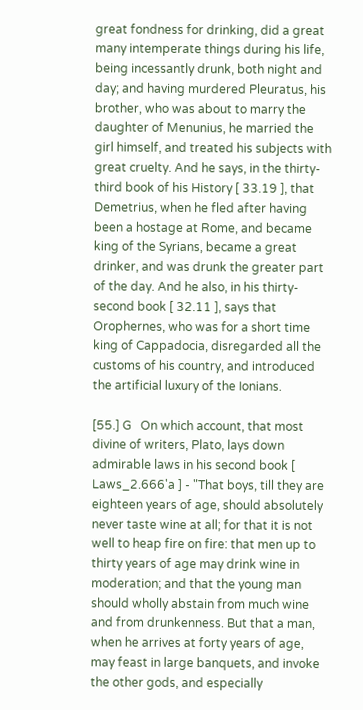great fondness for drinking, did a great many intemperate things during his life, being incessantly drunk, both night and day; and having murdered Pleuratus, his brother, who was about to marry the daughter of Menunius, he married the girl himself, and treated his subjects with great cruelty. And he says, in the thirty-third book of his History [ 33.19 ], that Demetrius, when he fled after having been a hostage at Rome, and became king of the Syrians, became a great drinker, and was drunk the greater part of the day. And he also, in his thirty-second book [ 32.11 ], says that Orophernes, who was for a short time king of Cappadocia, disregarded all the customs of his country, and introduced the artificial luxury of the Ionians.

[55.] G   On which account, that most divine of writers, Plato, lays down admirable laws in his second book [ Laws_2.666'a ] - "That boys, till they are eighteen years of age, should absolutely never taste wine at all; for that it is not well to heap fire on fire: that men up to thirty years of age may drink wine in moderation; and that the young man should wholly abstain from much wine and from drunkenness. But that a man, when he arrives at forty years of age, may feast in large banquets, and invoke the other gods, and especially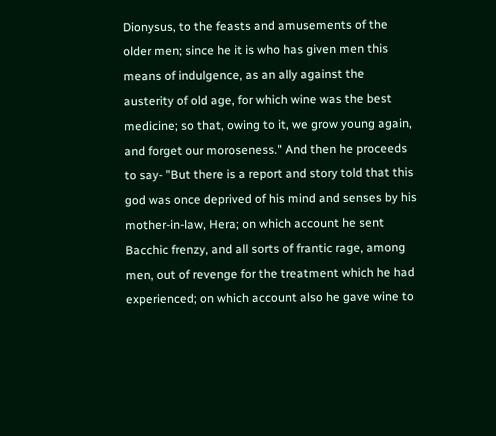Dionysus, to the feasts and amusements of the older men; since he it is who has given men this means of indulgence, as an ally against the austerity of old age, for which wine was the best medicine; so that, owing to it, we grow young again, and forget our moroseness." And then he proceeds to say- "But there is a report and story told that this god was once deprived of his mind and senses by his mother-in-law, Hera; on which account he sent Bacchic frenzy, and all sorts of frantic rage, among men, out of revenge for the treatment which he had experienced; on which account also he gave wine to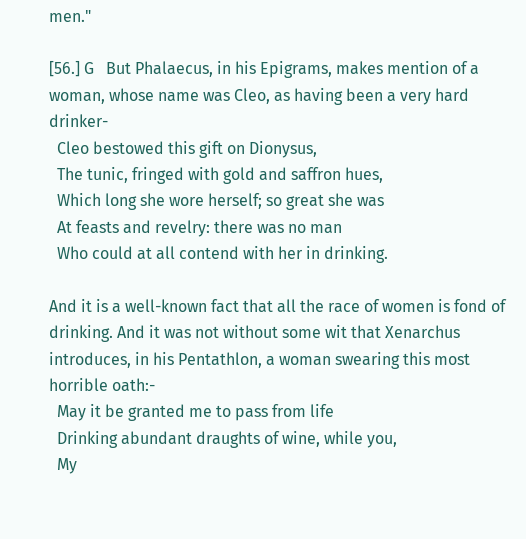men."

[56.] G   But Phalaecus, in his Epigrams, makes mention of a woman, whose name was Cleo, as having been a very hard drinker-
  Cleo bestowed this gift on Dionysus,
  The tunic, fringed with gold and saffron hues,
  Which long she wore herself; so great she was
  At feasts and revelry: there was no man
  Who could at all contend with her in drinking.

And it is a well-known fact that all the race of women is fond of drinking. And it was not without some wit that Xenarchus introduces, in his Pentathlon, a woman swearing this most horrible oath:-
  May it be granted me to pass from life
  Drinking abundant draughts of wine, while you,
  My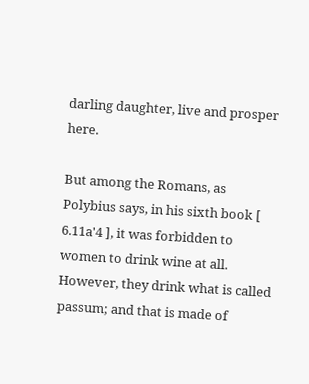darling daughter, live and prosper here.

But among the Romans, as Polybius says, in his sixth book [ 6.11a'4 ], it was forbidden to women to drink wine at all. However, they drink what is called passum; and that is made of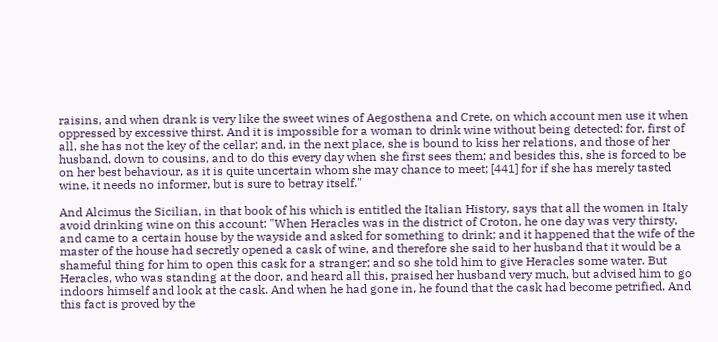raisins, and when drank is very like the sweet wines of Aegosthena and Crete, on which account men use it when oppressed by excessive thirst. And it is impossible for a woman to drink wine without being detected: for, first of all, she has not the key of the cellar; and, in the next place, she is bound to kiss her relations, and those of her husband, down to cousins, and to do this every day when she first sees them; and besides this, she is forced to be on her best behaviour, as it is quite uncertain whom she may chance to meet; [441] for if she has merely tasted wine, it needs no informer, but is sure to betray itself."

And Alcimus the Sicilian, in that book of his which is entitled the Italian History, says that all the women in Italy avoid drinking wine on this account: "When Heracles was in the district of Croton, he one day was very thirsty, and came to a certain house by the wayside and asked for something to drink; and it happened that the wife of the master of the house had secretly opened a cask of wine, and therefore she said to her husband that it would be a shameful thing for him to open this cask for a stranger; and so she told him to give Heracles some water. But Heracles, who was standing at the door, and heard all this, praised her husband very much, but advised him to go indoors himself and look at the cask. And when he had gone in, he found that the cask had become petrified. And this fact is proved by the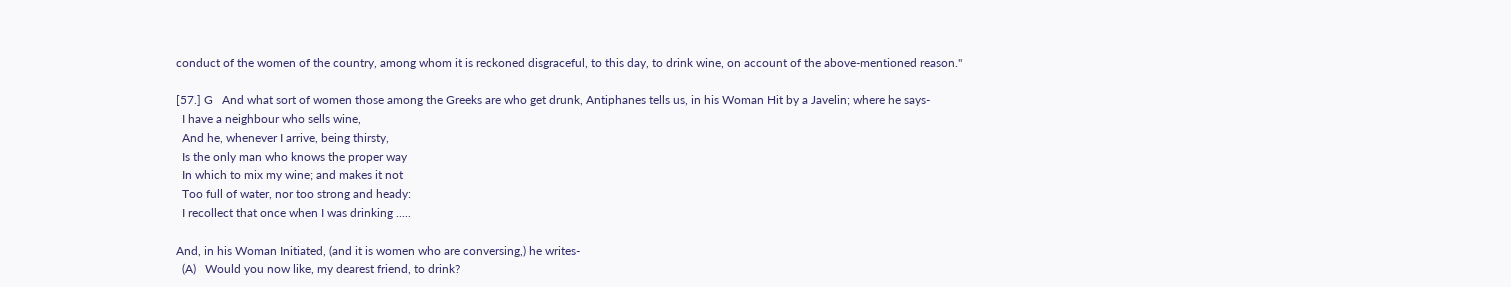conduct of the women of the country, among whom it is reckoned disgraceful, to this day, to drink wine, on account of the above-mentioned reason."

[57.] G   And what sort of women those among the Greeks are who get drunk, Antiphanes tells us, in his Woman Hit by a Javelin; where he says-
  I have a neighbour who sells wine,
  And he, whenever I arrive, being thirsty,
  Is the only man who knows the proper way
  In which to mix my wine; and makes it not
  Too full of water, nor too strong and heady:
  I recollect that once when I was drinking .....

And, in his Woman Initiated, (and it is women who are conversing,) he writes-
  (A)   Would you now like, my dearest friend, to drink?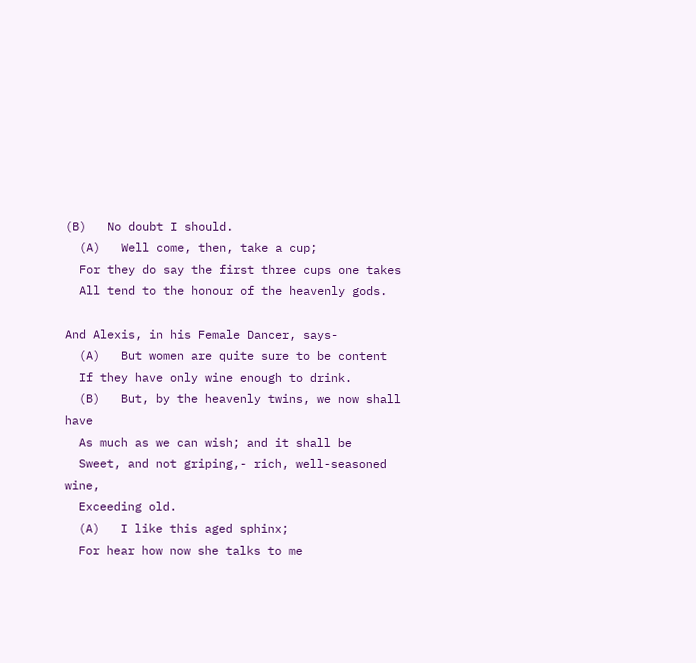(B)   No doubt I should.
  (A)   Well come, then, take a cup;
  For they do say the first three cups one takes
  All tend to the honour of the heavenly gods.

And Alexis, in his Female Dancer, says-
  (A)   But women are quite sure to be content
  If they have only wine enough to drink.
  (B)   But, by the heavenly twins, we now shall have
  As much as we can wish; and it shall be
  Sweet, and not griping,- rich, well-seasoned wine,
  Exceeding old.
  (A)   I like this aged sphinx;
  For hear how now she talks to me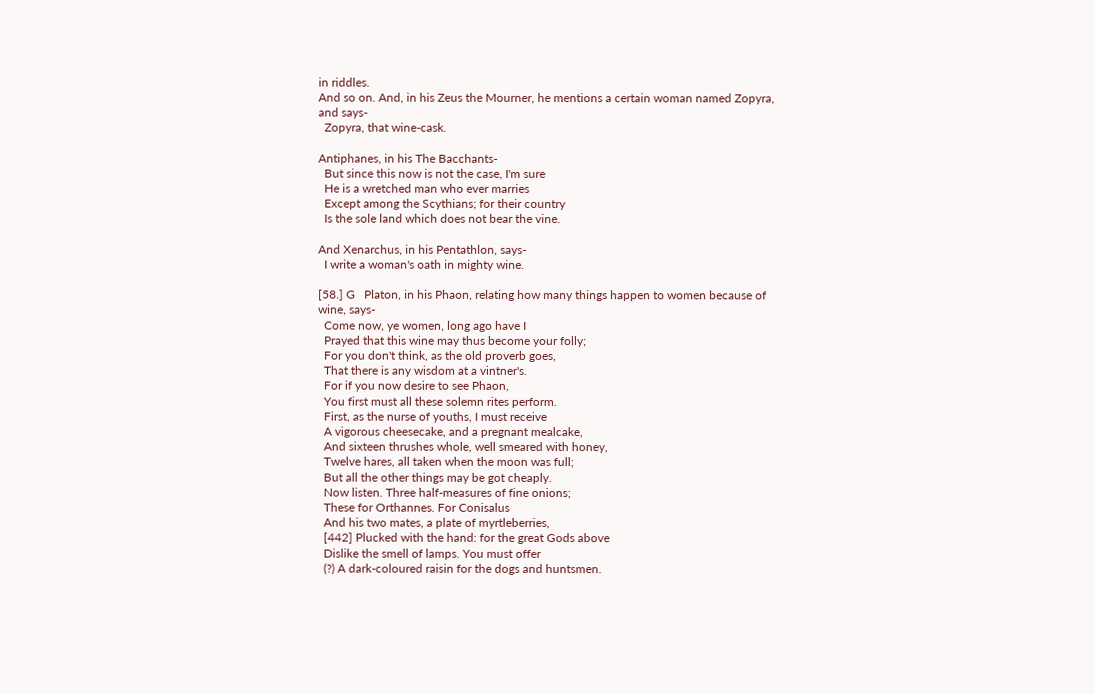in riddles.
And so on. And, in his Zeus the Mourner, he mentions a certain woman named Zopyra, and says-
  Zopyra, that wine-cask.

Antiphanes, in his The Bacchants-
  But since this now is not the case, I'm sure
  He is a wretched man who ever marries
  Except among the Scythians; for their country
  Is the sole land which does not bear the vine.

And Xenarchus, in his Pentathlon, says-
  I write a woman's oath in mighty wine.

[58.] G   Platon, in his Phaon, relating how many things happen to women because of wine, says-
  Come now, ye women, long ago have I
  Prayed that this wine may thus become your folly;
  For you don't think, as the old proverb goes,
  That there is any wisdom at a vintner's.
  For if you now desire to see Phaon,
  You first must all these solemn rites perform.
  First, as the nurse of youths, I must receive
  A vigorous cheesecake, and a pregnant mealcake,
  And sixteen thrushes whole, well smeared with honey,
  Twelve hares, all taken when the moon was full;
  But all the other things may be got cheaply.
  Now listen. Three half-measures of fine onions;
  These for Orthannes. For Conisalus
  And his two mates, a plate of myrtleberries,
  [442] Plucked with the hand: for the great Gods above
  Dislike the smell of lamps. You must offer
  (?) A dark-coloured raisin for the dogs and huntsmen.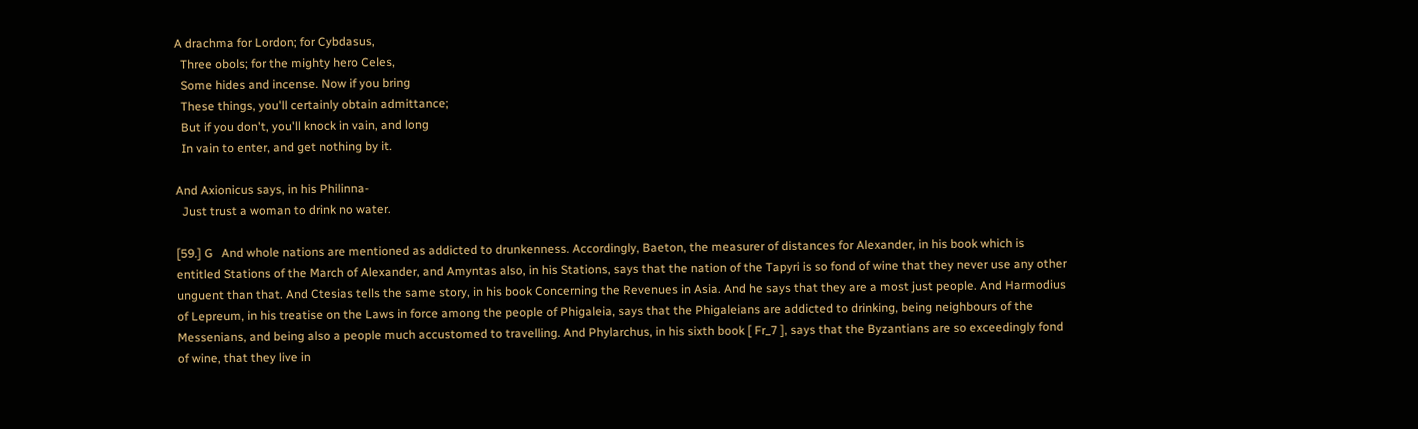A drachma for Lordon; for Cybdasus,
  Three obols; for the mighty hero Celes,
  Some hides and incense. Now if you bring
  These things, you'll certainly obtain admittance;
  But if you don't, you'll knock in vain, and long
  In vain to enter, and get nothing by it.

And Axionicus says, in his Philinna-
  Just trust a woman to drink no water.

[59.] G   And whole nations are mentioned as addicted to drunkenness. Accordingly, Baeton, the measurer of distances for Alexander, in his book which is entitled Stations of the March of Alexander, and Amyntas also, in his Stations, says that the nation of the Tapyri is so fond of wine that they never use any other unguent than that. And Ctesias tells the same story, in his book Concerning the Revenues in Asia. And he says that they are a most just people. And Harmodius of Lepreum, in his treatise on the Laws in force among the people of Phigaleia, says that the Phigaleians are addicted to drinking, being neighbours of the Messenians, and being also a people much accustomed to travelling. And Phylarchus, in his sixth book [ Fr_7 ], says that the Byzantians are so exceedingly fond of wine, that they live in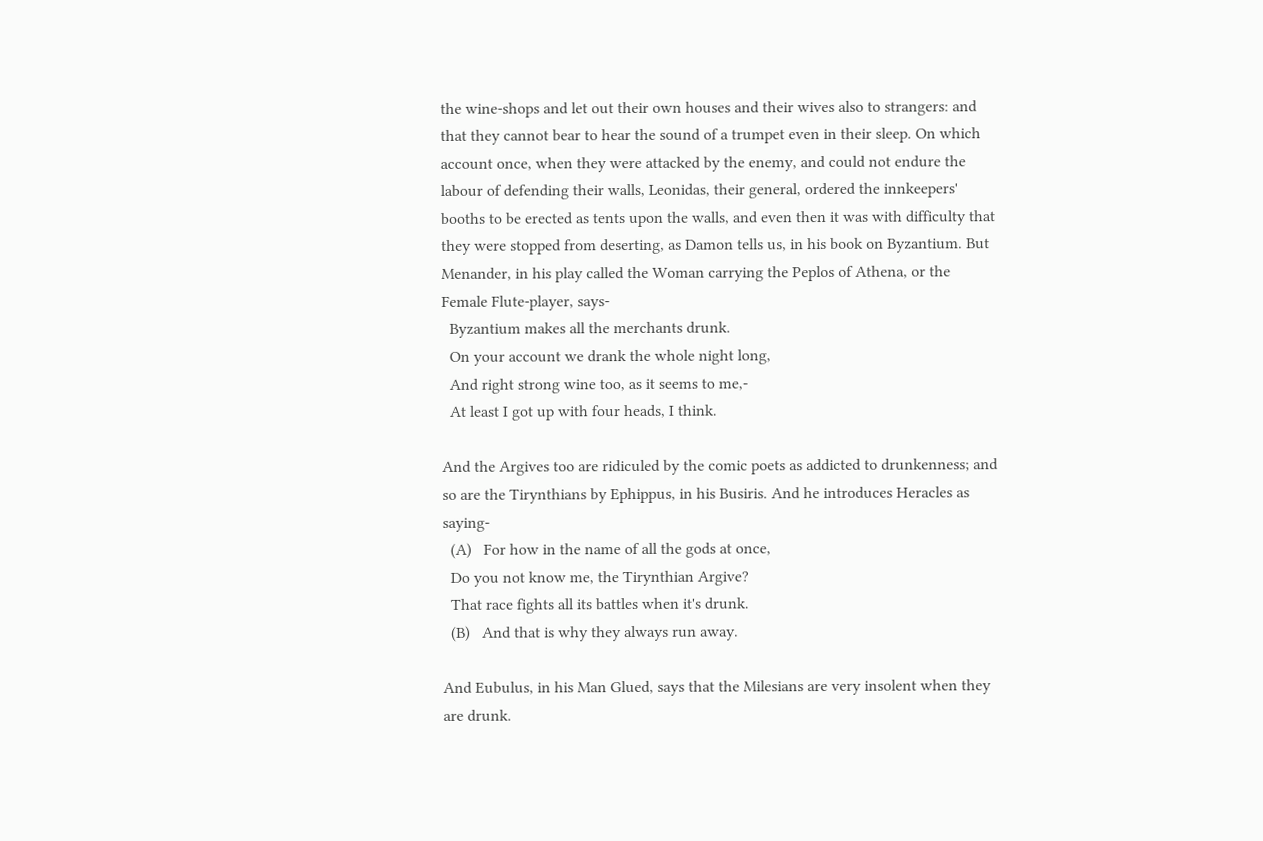the wine-shops and let out their own houses and their wives also to strangers: and that they cannot bear to hear the sound of a trumpet even in their sleep. On which account once, when they were attacked by the enemy, and could not endure the labour of defending their walls, Leonidas, their general, ordered the innkeepers' booths to be erected as tents upon the walls, and even then it was with difficulty that they were stopped from deserting, as Damon tells us, in his book on Byzantium. But Menander, in his play called the Woman carrying the Peplos of Athena, or the Female Flute-player, says-
  Byzantium makes all the merchants drunk.
  On your account we drank the whole night long,
  And right strong wine too, as it seems to me,-
  At least I got up with four heads, I think.

And the Argives too are ridiculed by the comic poets as addicted to drunkenness; and so are the Tirynthians by Ephippus, in his Busiris. And he introduces Heracles as saying-
  (A)   For how in the name of all the gods at once,
  Do you not know me, the Tirynthian Argive?
  That race fights all its battles when it's drunk.
  (B)   And that is why they always run away.

And Eubulus, in his Man Glued, says that the Milesians are very insolent when they are drunk.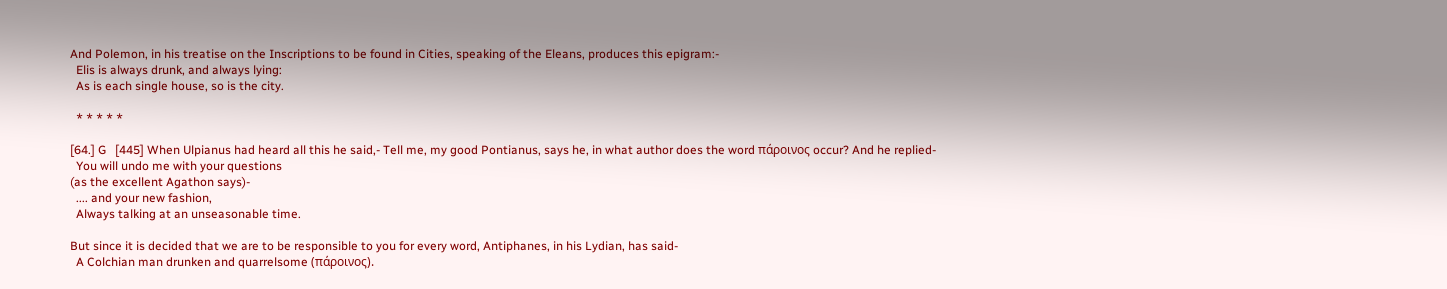And Polemon, in his treatise on the Inscriptions to be found in Cities, speaking of the Eleans, produces this epigram:-
  Elis is always drunk, and always lying:
  As is each single house, so is the city.

  * * * * *

[64.] G   [445] When Ulpianus had heard all this he said,- Tell me, my good Pontianus, says he, in what author does the word πάροινος occur? And he replied-
  You will undo me with your questions
(as the excellent Agathon says)-
  .... and your new fashion,
  Always talking at an unseasonable time.

But since it is decided that we are to be responsible to you for every word, Antiphanes, in his Lydian, has said-
  A Colchian man drunken and quarrelsome (πάροινος).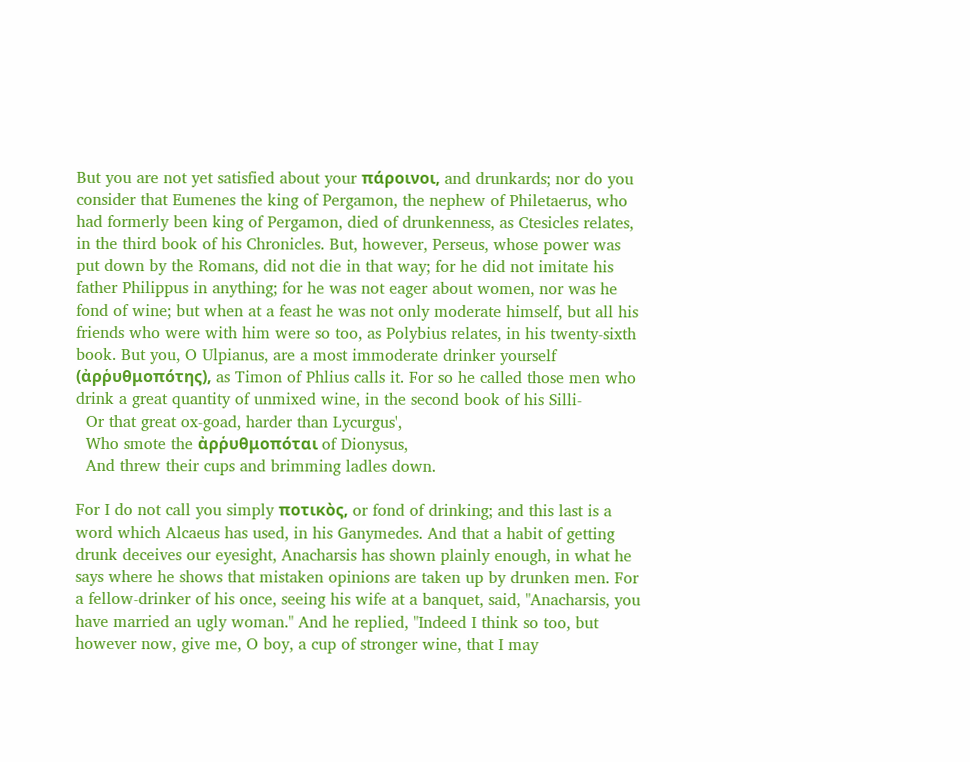But you are not yet satisfied about your πάροινοι, and drunkards; nor do you consider that Eumenes the king of Pergamon, the nephew of Philetaerus, who had formerly been king of Pergamon, died of drunkenness, as Ctesicles relates, in the third book of his Chronicles. But, however, Perseus, whose power was put down by the Romans, did not die in that way; for he did not imitate his father Philippus in anything; for he was not eager about women, nor was he fond of wine; but when at a feast he was not only moderate himself, but all his friends who were with him were so too, as Polybius relates, in his twenty-sixth book. But you, O Ulpianus, are a most immoderate drinker yourself (ἀρῥυθμοπότης), as Timon of Phlius calls it. For so he called those men who drink a great quantity of unmixed wine, in the second book of his Silli-
  Or that great ox-goad, harder than Lycurgus',
  Who smote the ἀρῥυθμοπόται of Dionysus,
  And threw their cups and brimming ladles down.

For I do not call you simply ποτικὸς, or fond of drinking; and this last is a word which Alcaeus has used, in his Ganymedes. And that a habit of getting drunk deceives our eyesight, Anacharsis has shown plainly enough, in what he says where he shows that mistaken opinions are taken up by drunken men. For a fellow-drinker of his once, seeing his wife at a banquet, said, "Anacharsis, you have married an ugly woman." And he replied, "Indeed I think so too, but however now, give me, O boy, a cup of stronger wine, that I may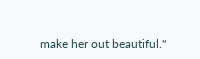make her out beautiful."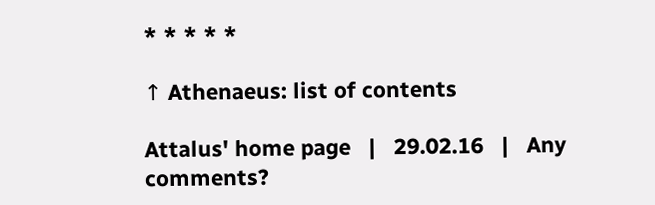* * * * *

↑ Athenaeus: list of contents

Attalus' home page   |   29.02.16   |   Any comments?